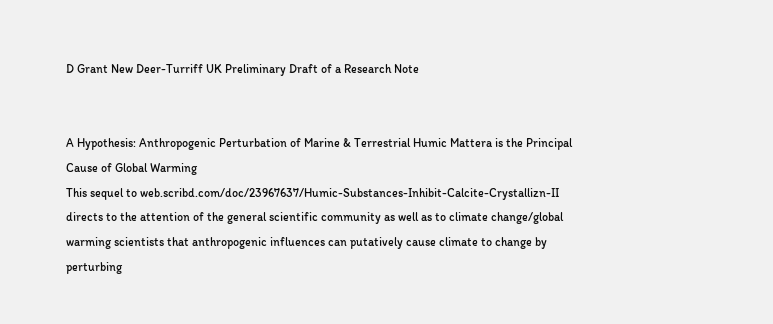D Grant New Deer-Turriff UK Preliminary Draft of a Research Note


A Hypothesis: Anthropogenic Perturbation of Marine & Terrestrial Humic Mattera is the Principal Cause of Global Warming
This sequel to web.scribd.com/doc/23967637/Humic-Substances-Inhibit-Calcite-Crystallizn-II directs to the attention of the general scientific community as well as to climate change/global warming scientists that anthropogenic influences can putatively cause climate to change by perturbing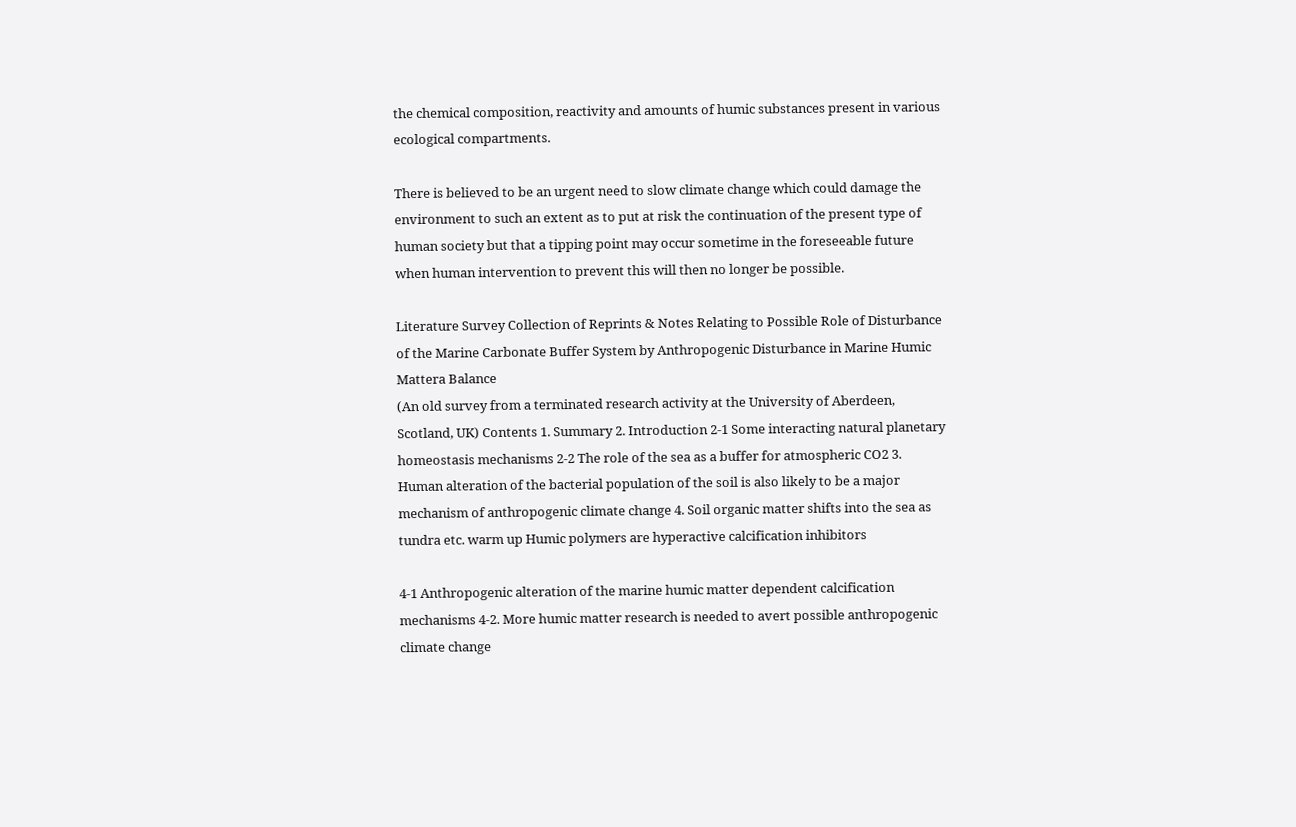the chemical composition, reactivity and amounts of humic substances present in various ecological compartments.

There is believed to be an urgent need to slow climate change which could damage the environment to such an extent as to put at risk the continuation of the present type of human society but that a tipping point may occur sometime in the foreseeable future when human intervention to prevent this will then no longer be possible.

Literature Survey Collection of Reprints & Notes Relating to Possible Role of Disturbance of the Marine Carbonate Buffer System by Anthropogenic Disturbance in Marine Humic Mattera Balance
(An old survey from a terminated research activity at the University of Aberdeen, Scotland, UK) Contents 1. Summary 2. Introduction 2-1 Some interacting natural planetary homeostasis mechanisms 2-2 The role of the sea as a buffer for atmospheric CO2 3. Human alteration of the bacterial population of the soil is also likely to be a major mechanism of anthropogenic climate change 4. Soil organic matter shifts into the sea as tundra etc. warm up Humic polymers are hyperactive calcification inhibitors

4-1 Anthropogenic alteration of the marine humic matter dependent calcification mechanisms 4-2. More humic matter research is needed to avert possible anthropogenic climate change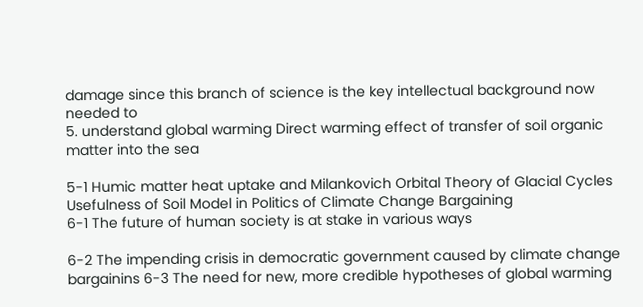damage since this branch of science is the key intellectual background now needed to
5. understand global warming Direct warming effect of transfer of soil organic matter into the sea

5-1 Humic matter heat uptake and Milankovich Orbital Theory of Glacial Cycles Usefulness of Soil Model in Politics of Climate Change Bargaining
6-1 The future of human society is at stake in various ways

6-2 The impending crisis in democratic government caused by climate change bargainins 6-3 The need for new, more credible hypotheses of global warming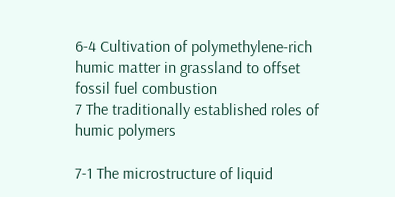6-4 Cultivation of polymethylene-rich humic matter in grassland to offset fossil fuel combustion
7 The traditionally established roles of humic polymers

7-1 The microstructure of liquid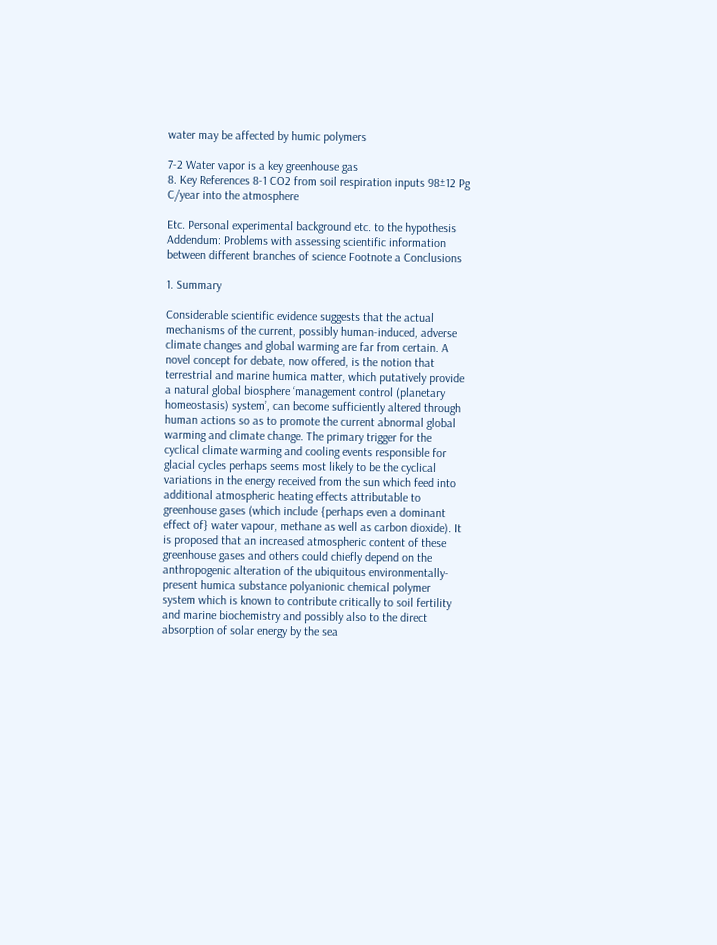water may be affected by humic polymers

7-2 Water vapor is a key greenhouse gas
8. Key References 8-1 CO2 from soil respiration inputs 98±12 Pg C/year into the atmosphere

Etc. Personal experimental background etc. to the hypothesis Addendum: Problems with assessing scientific information between different branches of science Footnote a Conclusions

1. Summary

Considerable scientific evidence suggests that the actual mechanisms of the current, possibly human-induced, adverse climate changes and global warming are far from certain. A novel concept for debate, now offered, is the notion that terrestrial and marine humica matter, which putatively provide a natural global biosphere ‘management control (planetary homeostasis) system’, can become sufficiently altered through human actions so as to promote the current abnormal global warming and climate change. The primary trigger for the cyclical climate warming and cooling events responsible for glacial cycles perhaps seems most likely to be the cyclical variations in the energy received from the sun which feed into additional atmospheric heating effects attributable to greenhouse gases (which include {perhaps even a dominant effect of} water vapour, methane as well as carbon dioxide). It is proposed that an increased atmospheric content of these greenhouse gases and others could chiefly depend on the anthropogenic alteration of the ubiquitous environmentally-present humica substance polyanionic chemical polymer system which is known to contribute critically to soil fertility and marine biochemistry and possibly also to the direct absorption of solar energy by the sea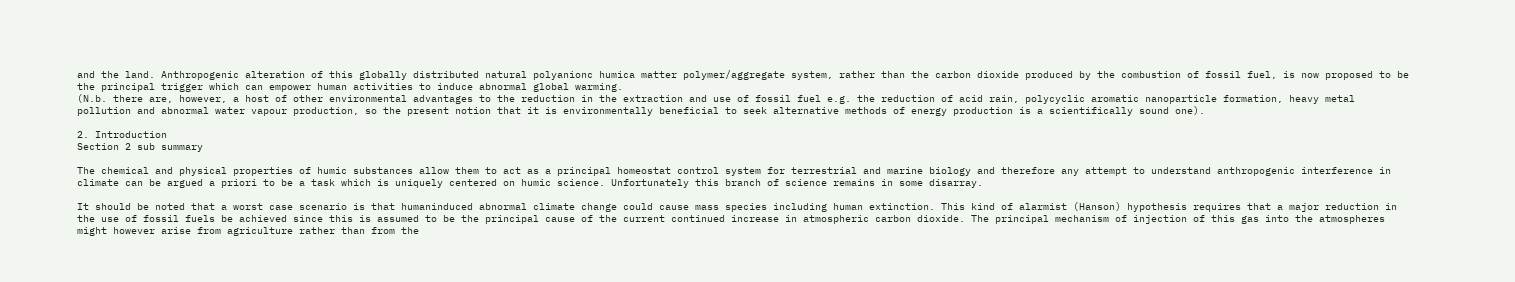and the land. Anthropogenic alteration of this globally distributed natural polyanionc humica matter polymer/aggregate system, rather than the carbon dioxide produced by the combustion of fossil fuel, is now proposed to be the principal trigger which can empower human activities to induce abnormal global warming.
(N.b. there are, however, a host of other environmental advantages to the reduction in the extraction and use of fossil fuel e.g. the reduction of acid rain, polycyclic aromatic nanoparticle formation, heavy metal pollution and abnormal water vapour production, so the present notion that it is environmentally beneficial to seek alternative methods of energy production is a scientifically sound one).

2. Introduction
Section 2 sub summary

The chemical and physical properties of humic substances allow them to act as a principal homeostat control system for terrestrial and marine biology and therefore any attempt to understand anthropogenic interference in climate can be argued a priori to be a task which is uniquely centered on humic science. Unfortunately this branch of science remains in some disarray.

It should be noted that a worst case scenario is that humaninduced abnormal climate change could cause mass species including human extinction. This kind of alarmist (Hanson) hypothesis requires that a major reduction in the use of fossil fuels be achieved since this is assumed to be the principal cause of the current continued increase in atmospheric carbon dioxide. The principal mechanism of injection of this gas into the atmospheres might however arise from agriculture rather than from the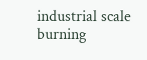industrial scale burning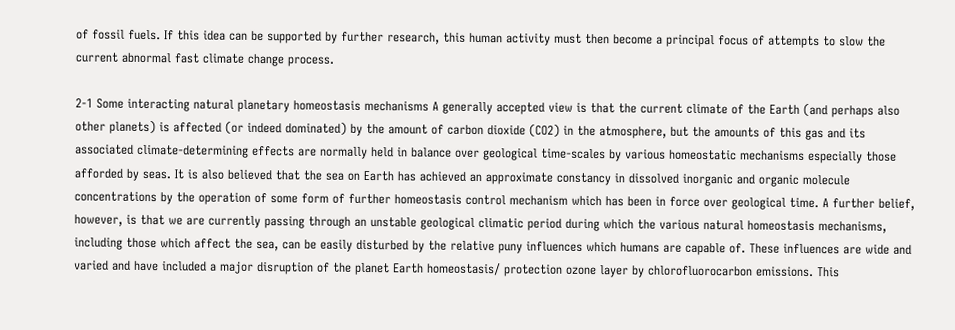of fossil fuels. If this idea can be supported by further research, this human activity must then become a principal focus of attempts to slow the current abnormal fast climate change process.

2-1 Some interacting natural planetary homeostasis mechanisms A generally accepted view is that the current climate of the Earth (and perhaps also other planets) is affected (or indeed dominated) by the amount of carbon dioxide (CO2) in the atmosphere, but the amounts of this gas and its associated climate-determining effects are normally held in balance over geological time-scales by various homeostatic mechanisms especially those afforded by seas. It is also believed that the sea on Earth has achieved an approximate constancy in dissolved inorganic and organic molecule concentrations by the operation of some form of further homeostasis control mechanism which has been in force over geological time. A further belief, however, is that we are currently passing through an unstable geological climatic period during which the various natural homeostasis mechanisms, including those which affect the sea, can be easily disturbed by the relative puny influences which humans are capable of. These influences are wide and varied and have included a major disruption of the planet Earth homeostasis/ protection ozone layer by chlorofluorocarbon emissions. This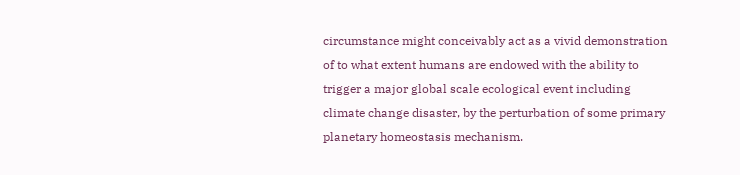circumstance might conceivably act as a vivid demonstration of to what extent humans are endowed with the ability to trigger a major global scale ecological event including climate change disaster, by the perturbation of some primary planetary homeostasis mechanism.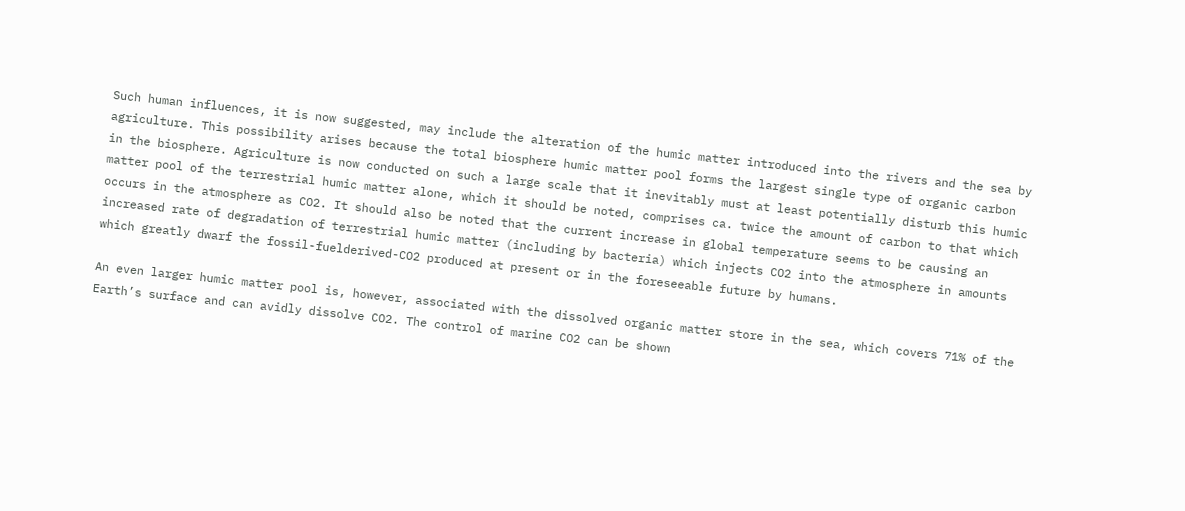Such human influences, it is now suggested, may include the alteration of the humic matter introduced into the rivers and the sea by agriculture. This possibility arises because the total biosphere humic matter pool forms the largest single type of organic carbon in the biosphere. Agriculture is now conducted on such a large scale that it inevitably must at least potentially disturb this humic matter pool of the terrestrial humic matter alone, which it should be noted, comprises ca. twice the amount of carbon to that which occurs in the atmosphere as CO2. It should also be noted that the current increase in global temperature seems to be causing an increased rate of degradation of terrestrial humic matter (including by bacteria) which injects CO2 into the atmosphere in amounts which greatly dwarf the fossil-fuelderived-CO2 produced at present or in the foreseeable future by humans.

An even larger humic matter pool is, however, associated with the dissolved organic matter store in the sea, which covers 71% of the Earth’s surface and can avidly dissolve CO2. The control of marine CO2 can be shown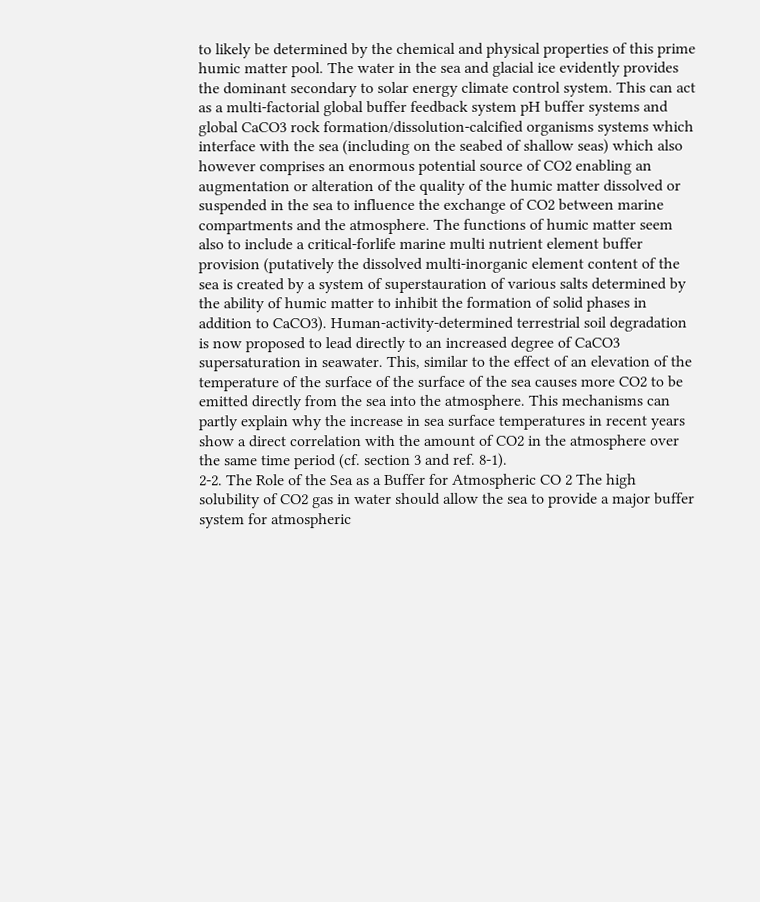to likely be determined by the chemical and physical properties of this prime humic matter pool. The water in the sea and glacial ice evidently provides the dominant secondary to solar energy climate control system. This can act as a multi-factorial global buffer feedback system pH buffer systems and global CaCO3 rock formation/dissolution-calcified organisms systems which interface with the sea (including on the seabed of shallow seas) which also however comprises an enormous potential source of CO2 enabling an augmentation or alteration of the quality of the humic matter dissolved or suspended in the sea to influence the exchange of CO2 between marine compartments and the atmosphere. The functions of humic matter seem also to include a critical-forlife marine multi nutrient element buffer provision (putatively the dissolved multi-inorganic element content of the sea is created by a system of superstauration of various salts determined by the ability of humic matter to inhibit the formation of solid phases in addition to CaCO3). Human-activity-determined terrestrial soil degradation is now proposed to lead directly to an increased degree of CaCO3 supersaturation in seawater. This, similar to the effect of an elevation of the temperature of the surface of the surface of the sea causes more CO2 to be emitted directly from the sea into the atmosphere. This mechanisms can partly explain why the increase in sea surface temperatures in recent years show a direct correlation with the amount of CO2 in the atmosphere over the same time period (cf. section 3 and ref. 8-1).
2-2. The Role of the Sea as a Buffer for Atmospheric CO 2 The high solubility of CO2 gas in water should allow the sea to provide a major buffer system for atmospheric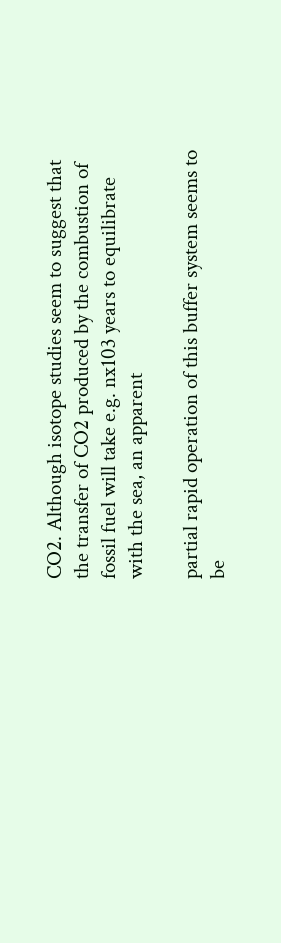CO2. Although isotope studies seem to suggest that the transfer of CO2 produced by the combustion of fossil fuel will take e.g. nx103 years to equilibrate with the sea, an apparent

partial rapid operation of this buffer system seems to be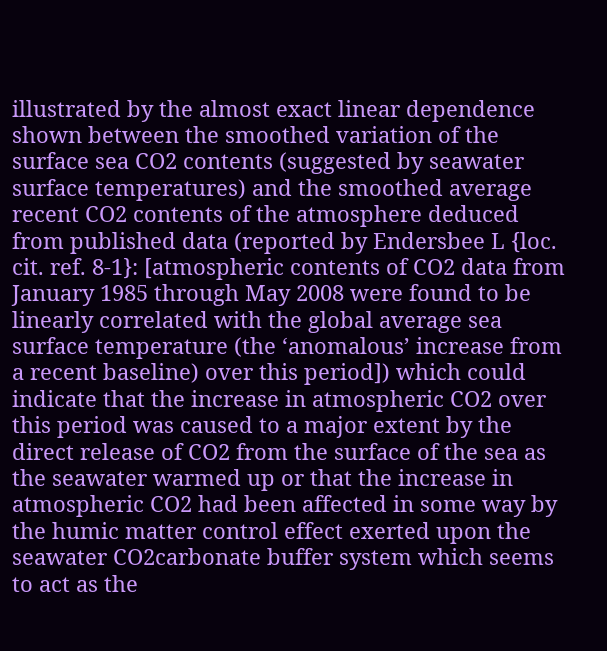illustrated by the almost exact linear dependence shown between the smoothed variation of the surface sea CO2 contents (suggested by seawater surface temperatures) and the smoothed average recent CO2 contents of the atmosphere deduced from published data (reported by Endersbee L {loc. cit. ref. 8-1}: [atmospheric contents of CO2 data from January 1985 through May 2008 were found to be linearly correlated with the global average sea surface temperature (the ‘anomalous’ increase from a recent baseline) over this period]) which could indicate that the increase in atmospheric CO2 over this period was caused to a major extent by the direct release of CO2 from the surface of the sea as the seawater warmed up or that the increase in atmospheric CO2 had been affected in some way by the humic matter control effect exerted upon the seawater CO2carbonate buffer system which seems to act as the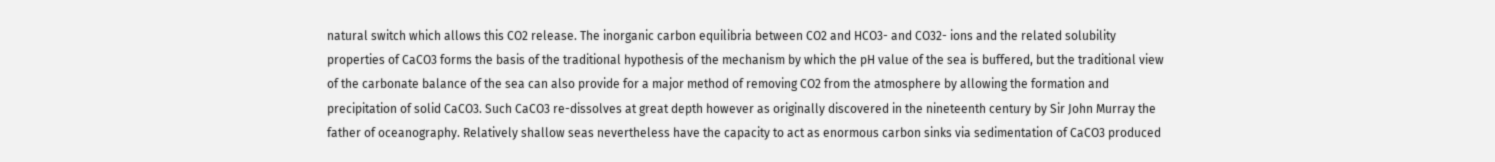natural switch which allows this CO2 release. The inorganic carbon equilibria between CO2 and HCO3- and CO32- ions and the related solubility properties of CaCO3 forms the basis of the traditional hypothesis of the mechanism by which the pH value of the sea is buffered, but the traditional view of the carbonate balance of the sea can also provide for a major method of removing CO2 from the atmosphere by allowing the formation and precipitation of solid CaCO3. Such CaCO3 re-dissolves at great depth however as originally discovered in the nineteenth century by Sir John Murray the father of oceanography. Relatively shallow seas nevertheless have the capacity to act as enormous carbon sinks via sedimentation of CaCO3 produced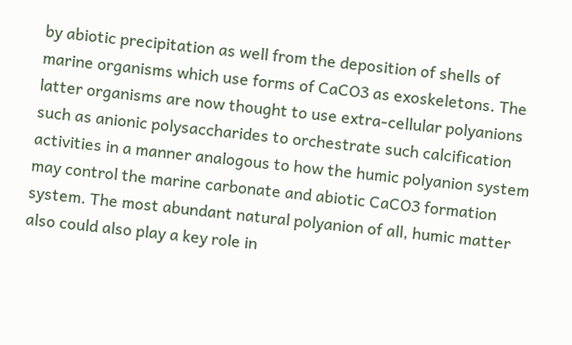by abiotic precipitation as well from the deposition of shells of marine organisms which use forms of CaCO3 as exoskeletons. The latter organisms are now thought to use extra-cellular polyanions such as anionic polysaccharides to orchestrate such calcification activities in a manner analogous to how the humic polyanion system may control the marine carbonate and abiotic CaCO3 formation system. The most abundant natural polyanion of all, humic matter also could also play a key role in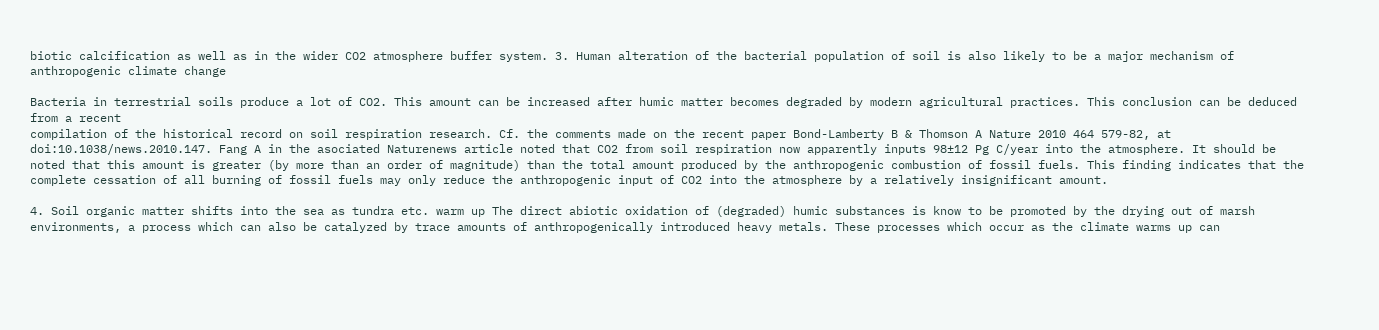biotic calcification as well as in the wider CO2 atmosphere buffer system. 3. Human alteration of the bacterial population of soil is also likely to be a major mechanism of anthropogenic climate change

Bacteria in terrestrial soils produce a lot of CO2. This amount can be increased after humic matter becomes degraded by modern agricultural practices. This conclusion can be deduced from a recent
compilation of the historical record on soil respiration research. Cf. the comments made on the recent paper Bond-Lamberty B & Thomson A Nature 2010 464 579-82, at doi:10.1038/news.2010.147. Fang A in the asociated Naturenews article noted that CO2 from soil respiration now apparently inputs 98±12 Pg C/year into the atmosphere. It should be noted that this amount is greater (by more than an order of magnitude) than the total amount produced by the anthropogenic combustion of fossil fuels. This finding indicates that the complete cessation of all burning of fossil fuels may only reduce the anthropogenic input of CO2 into the atmosphere by a relatively insignificant amount.

4. Soil organic matter shifts into the sea as tundra etc. warm up The direct abiotic oxidation of (degraded) humic substances is know to be promoted by the drying out of marsh environments, a process which can also be catalyzed by trace amounts of anthropogenically introduced heavy metals. These processes which occur as the climate warms up can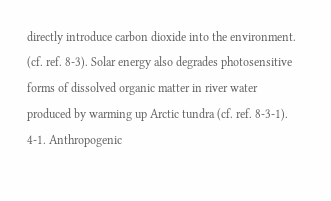directly introduce carbon dioxide into the environment. (cf. ref. 8-3). Solar energy also degrades photosensitive forms of dissolved organic matter in river water produced by warming up Arctic tundra (cf. ref. 8-3-1).
4-1. Anthropogenic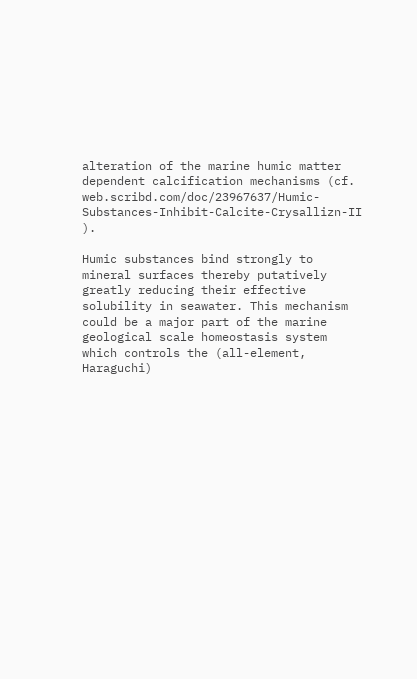alteration of the marine humic matter dependent calcification mechanisms (cf. web.scribd.com/doc/23967637/Humic-Substances-Inhibit-Calcite-Crysallizn-II ).

Humic substances bind strongly to mineral surfaces thereby putatively greatly reducing their effective solubility in seawater. This mechanism could be a major part of the marine geological scale homeostasis system which controls the (all-element, Haraguchi)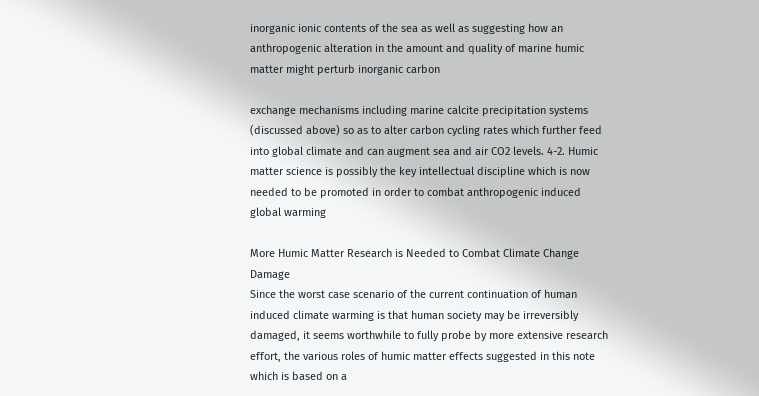inorganic ionic contents of the sea as well as suggesting how an anthropogenic alteration in the amount and quality of marine humic matter might perturb inorganic carbon

exchange mechanisms including marine calcite precipitation systems (discussed above) so as to alter carbon cycling rates which further feed into global climate and can augment sea and air CO2 levels. 4-2. Humic matter science is possibly the key intellectual discipline which is now needed to be promoted in order to combat anthropogenic induced global warming

More Humic Matter Research is Needed to Combat Climate Change Damage
Since the worst case scenario of the current continuation of human induced climate warming is that human society may be irreversibly damaged, it seems worthwhile to fully probe by more extensive research effort, the various roles of humic matter effects suggested in this note which is based on a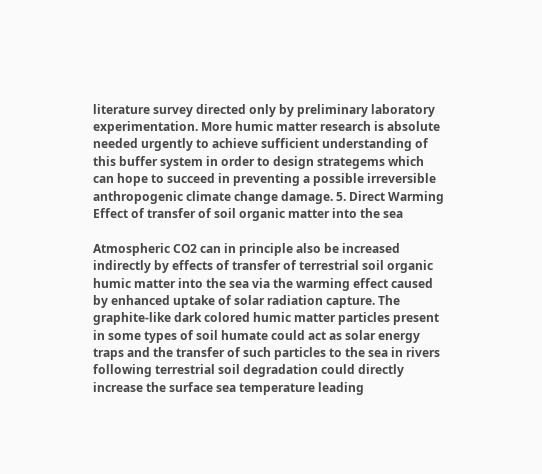literature survey directed only by preliminary laboratory experimentation. More humic matter research is absolute needed urgently to achieve sufficient understanding of this buffer system in order to design strategems which can hope to succeed in preventing a possible irreversible anthropogenic climate change damage. 5. Direct Warming Effect of transfer of soil organic matter into the sea

Atmospheric CO2 can in principle also be increased indirectly by effects of transfer of terrestrial soil organic humic matter into the sea via the warming effect caused by enhanced uptake of solar radiation capture. The graphite-like dark colored humic matter particles present in some types of soil humate could act as solar energy traps and the transfer of such particles to the sea in rivers following terrestrial soil degradation could directly increase the surface sea temperature leading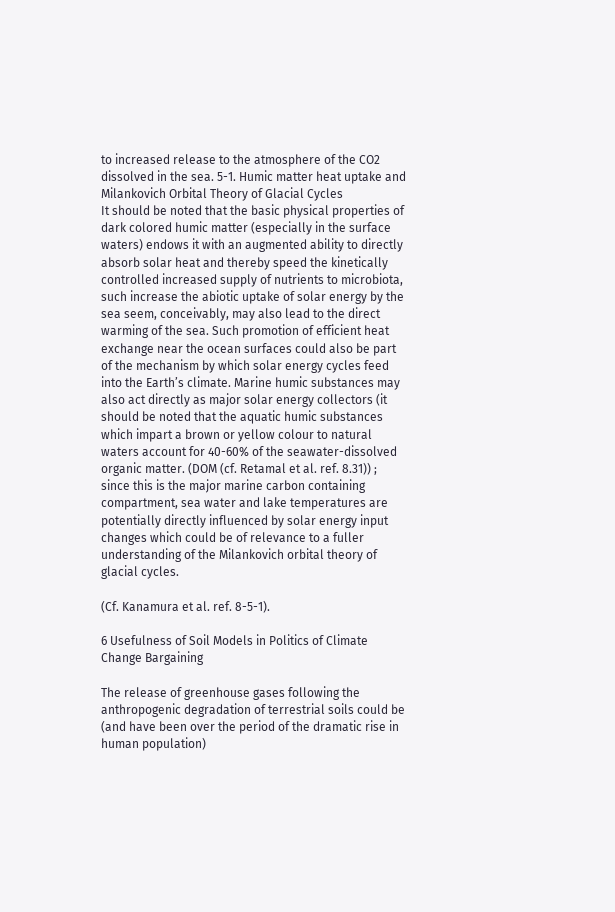to increased release to the atmosphere of the CO2 dissolved in the sea. 5-1. Humic matter heat uptake and Milankovich Orbital Theory of Glacial Cycles
It should be noted that the basic physical properties of dark colored humic matter (especially in the surface waters) endows it with an augmented ability to directly absorb solar heat and thereby speed the kinetically controlled increased supply of nutrients to microbiota, such increase the abiotic uptake of solar energy by the sea seem, conceivably, may also lead to the direct warming of the sea. Such promotion of efficient heat exchange near the ocean surfaces could also be part of the mechanism by which solar energy cycles feed into the Earth’s climate. Marine humic substances may also act directly as major solar energy collectors (it should be noted that the aquatic humic substances which impart a brown or yellow colour to natural waters account for 40-60% of the seawater-dissolved organic matter. (DOM (cf. Retamal et al. ref. 8.31)) ; since this is the major marine carbon containing compartment, sea water and lake temperatures are potentially directly influenced by solar energy input changes which could be of relevance to a fuller understanding of the Milankovich orbital theory of glacial cycles.

(Cf. Kanamura et al. ref. 8-5-1).

6 Usefulness of Soil Models in Politics of Climate Change Bargaining

The release of greenhouse gases following the anthropogenic degradation of terrestrial soils could be (and have been over the period of the dramatic rise in human population)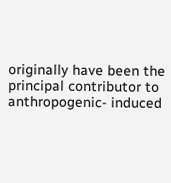originally have been the principal contributor to anthropogenic- induced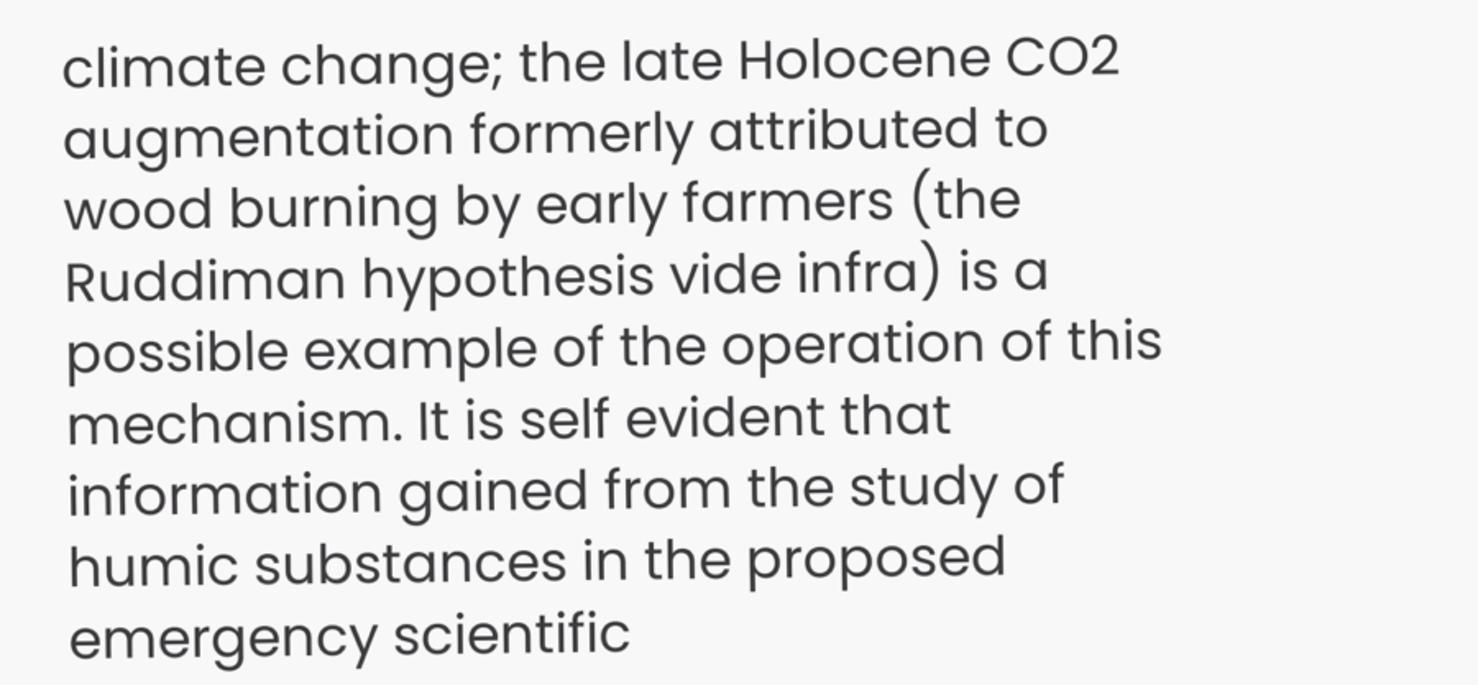climate change; the late Holocene CO2 augmentation formerly attributed to wood burning by early farmers (the Ruddiman hypothesis vide infra) is a possible example of the operation of this mechanism. It is self evident that information gained from the study of humic substances in the proposed emergency scientific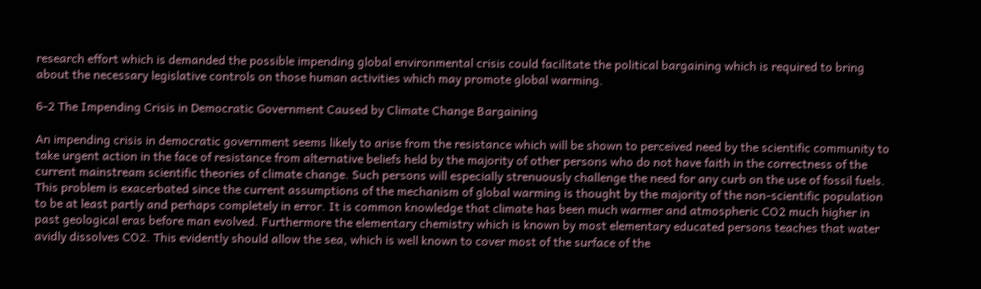research effort which is demanded the possible impending global environmental crisis could facilitate the political bargaining which is required to bring about the necessary legislative controls on those human activities which may promote global warming.

6-2 The Impending Crisis in Democratic Government Caused by Climate Change Bargaining

An impending crisis in democratic government seems likely to arise from the resistance which will be shown to perceived need by the scientific community to take urgent action in the face of resistance from alternative beliefs held by the majority of other persons who do not have faith in the correctness of the current mainstream scientific theories of climate change. Such persons will especially strenuously challenge the need for any curb on the use of fossil fuels. This problem is exacerbated since the current assumptions of the mechanism of global warming is thought by the majority of the non-scientific population to be at least partly and perhaps completely in error. It is common knowledge that climate has been much warmer and atmospheric CO2 much higher in past geological eras before man evolved. Furthermore the elementary chemistry which is known by most elementary educated persons teaches that water avidly dissolves CO2. This evidently should allow the sea, which is well known to cover most of the surface of the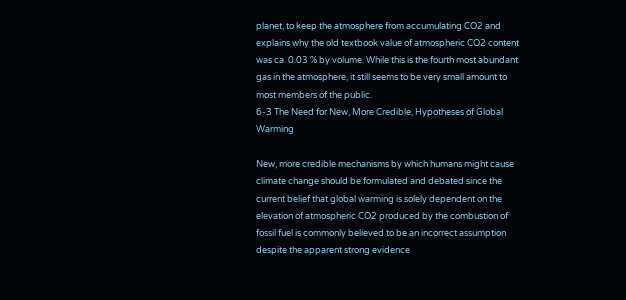planet, to keep the atmosphere from accumulating CO2 and explains why the old textbook value of atmospheric CO2 content was ca. 0.03 % by volume. While this is the fourth most abundant gas in the atmosphere, it still seems to be very small amount to most members of the public.
6-3 The Need for New, More Credible, Hypotheses of Global Warming

New, more credible mechanisms by which humans might cause climate change should be formulated and debated since the current belief that global warming is solely dependent on the elevation of atmospheric CO2 produced by the combustion of fossil fuel is commonly believed to be an incorrect assumption despite the apparent strong evidence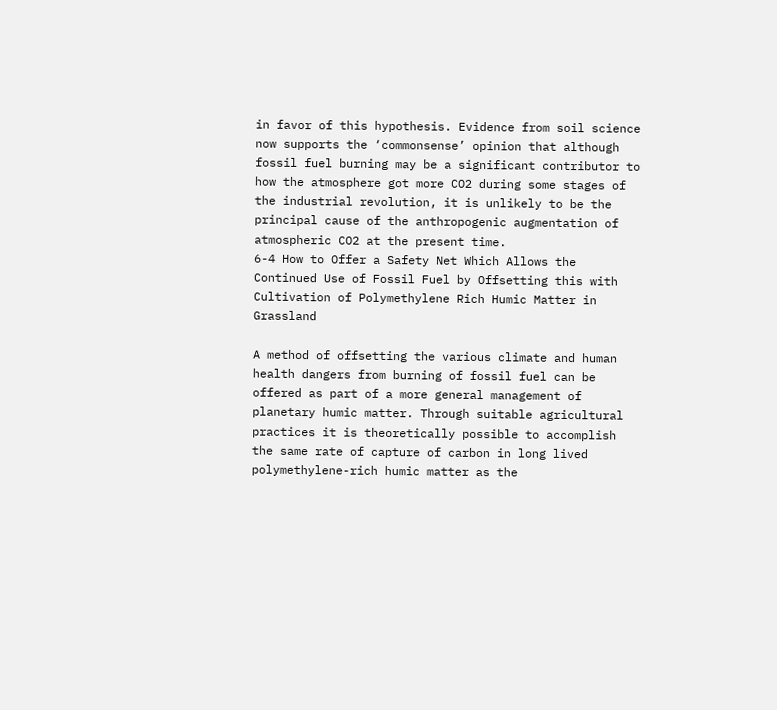in favor of this hypothesis. Evidence from soil science now supports the ‘commonsense’ opinion that although fossil fuel burning may be a significant contributor to how the atmosphere got more CO2 during some stages of the industrial revolution, it is unlikely to be the principal cause of the anthropogenic augmentation of atmospheric CO2 at the present time.
6-4 How to Offer a Safety Net Which Allows the Continued Use of Fossil Fuel by Offsetting this with Cultivation of Polymethylene Rich Humic Matter in Grassland

A method of offsetting the various climate and human health dangers from burning of fossil fuel can be offered as part of a more general management of planetary humic matter. Through suitable agricultural practices it is theoretically possible to accomplish the same rate of capture of carbon in long lived polymethylene-rich humic matter as the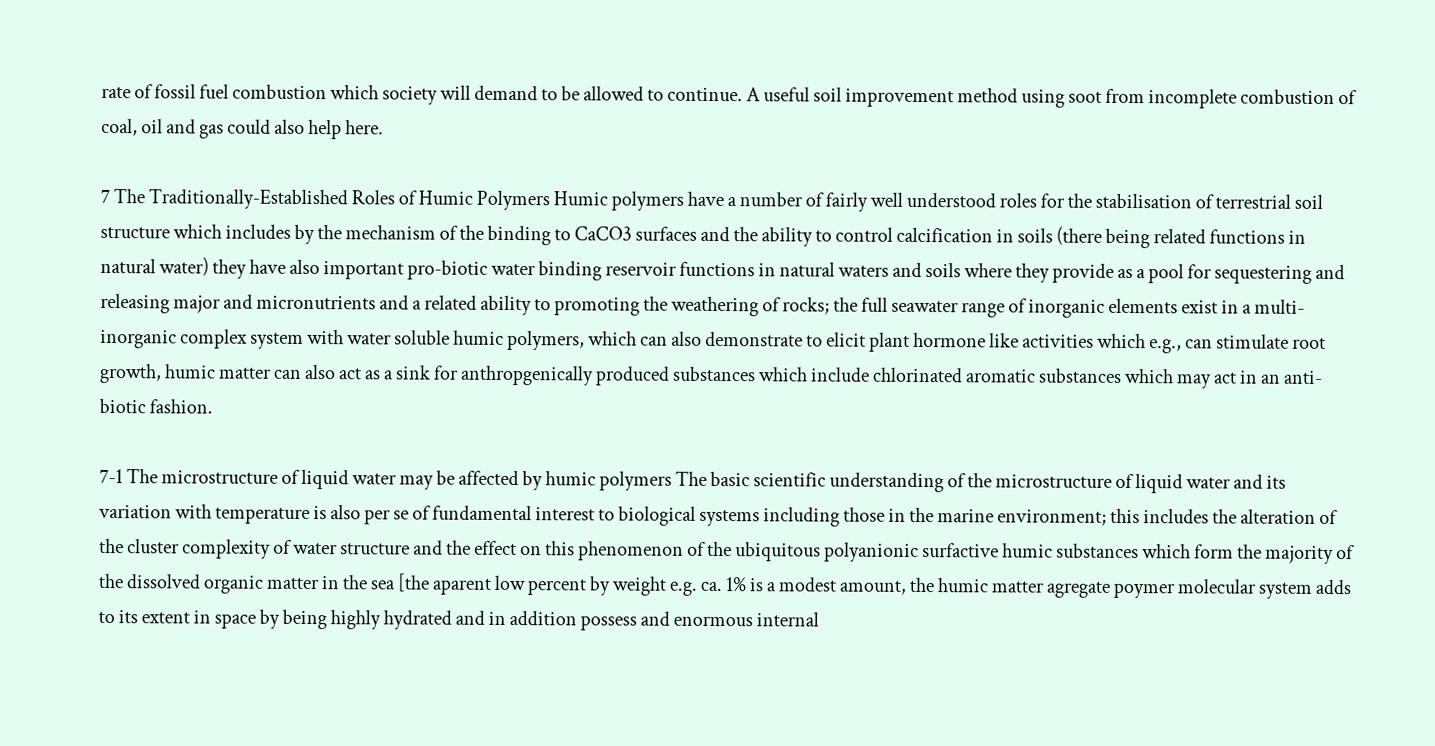rate of fossil fuel combustion which society will demand to be allowed to continue. A useful soil improvement method using soot from incomplete combustion of coal, oil and gas could also help here.

7 The Traditionally-Established Roles of Humic Polymers Humic polymers have a number of fairly well understood roles for the stabilisation of terrestrial soil structure which includes by the mechanism of the binding to CaCO3 surfaces and the ability to control calcification in soils (there being related functions in natural water) they have also important pro-biotic water binding reservoir functions in natural waters and soils where they provide as a pool for sequestering and releasing major and micronutrients and a related ability to promoting the weathering of rocks; the full seawater range of inorganic elements exist in a multi-inorganic complex system with water soluble humic polymers, which can also demonstrate to elicit plant hormone like activities which e.g., can stimulate root growth, humic matter can also act as a sink for anthropgenically produced substances which include chlorinated aromatic substances which may act in an anti-biotic fashion.

7-1 The microstructure of liquid water may be affected by humic polymers The basic scientific understanding of the microstructure of liquid water and its variation with temperature is also per se of fundamental interest to biological systems including those in the marine environment; this includes the alteration of the cluster complexity of water structure and the effect on this phenomenon of the ubiquitous polyanionic surfactive humic substances which form the majority of the dissolved organic matter in the sea [the aparent low percent by weight e.g. ca. 1% is a modest amount, the humic matter agregate poymer molecular system adds to its extent in space by being highly hydrated and in addition possess and enormous internal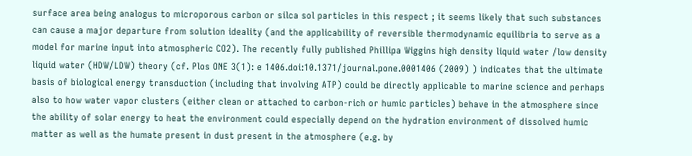surface area being analogus to microporous carbon or silca sol particles in this respect ; it seems likely that such substances can cause a major departure from solution ideality (and the applicability of reversible thermodynamic equilibria to serve as a model for marine input into atmospheric CO2). The recently fully published Phillipa Wiggins high density liquid water /low density liquid water (HDW/LDW) theory (cf. Plos ONE 3(1): e 1406.doi:10.1371/journal.pone.0001406 (2009) ) indicates that the ultimate basis of biological energy transduction (including that involving ATP) could be directly applicable to marine science and perhaps also to how water vapor clusters (either clean or attached to carbon-rich or humic particles) behave in the atmosphere since the ability of solar energy to heat the environment could especially depend on the hydration environment of dissolved humic matter as well as the humate present in dust present in the atmosphere (e.g. by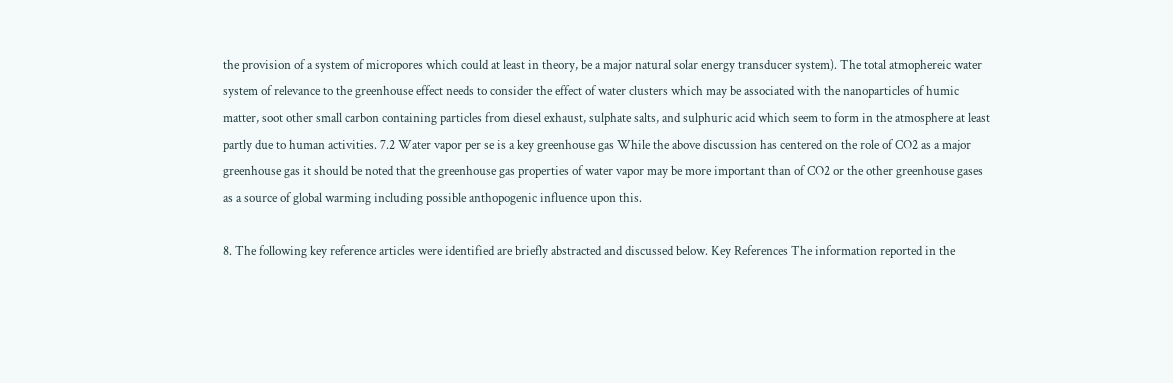the provision of a system of micropores which could at least in theory, be a major natural solar energy transducer system). The total atmophereic water system of relevance to the greenhouse effect needs to consider the effect of water clusters which may be associated with the nanoparticles of humic matter, soot other small carbon containing particles from diesel exhaust, sulphate salts, and sulphuric acid which seem to form in the atmosphere at least partly due to human activities. 7.2 Water vapor per se is a key greenhouse gas While the above discussion has centered on the role of CO2 as a major greenhouse gas it should be noted that the greenhouse gas properties of water vapor may be more important than of CO2 or the other greenhouse gases as a source of global warming including possible anthopogenic influence upon this.

8. The following key reference articles were identified are briefly abstracted and discussed below. Key References The information reported in the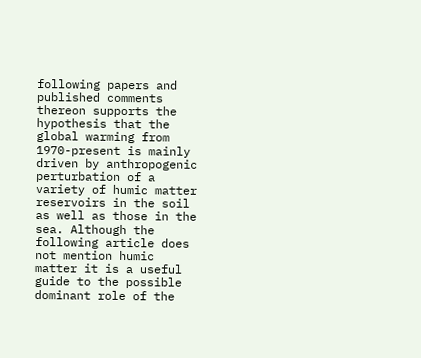following papers and published comments thereon supports the hypothesis that the global warming from 1970-present is mainly driven by anthropogenic perturbation of a variety of humic matter reservoirs in the soil as well as those in the sea. Although the following article does not mention humic matter it is a useful guide to the possible dominant role of the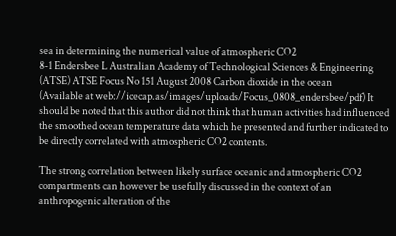sea in determining the numerical value of atmospheric CO2
8-1 Endersbee L Australian Academy of Technological Sciences & Engineering (ATSE) ATSE Focus No 151 August 2008 Carbon dioxide in the ocean
(Available at web://icecap.as/images/uploads/Focus_0808_endersbee/pdf) It should be noted that this author did not think that human activities had influenced the smoothed ocean temperature data which he presented and further indicated to be directly correlated with atmospheric CO2 contents.

The strong correlation between likely surface oceanic and atmospheric CO2 compartments can however be usefully discussed in the context of an anthropogenic alteration of the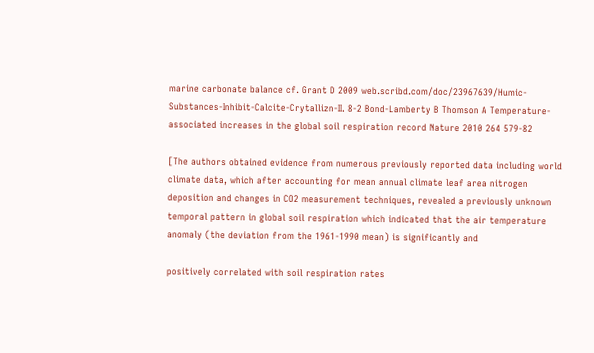marine carbonate balance cf. Grant D 2009 web.scribd.com/doc/23967639/Humic-Substances-Inhibit-Calcite-Crytallizn-II. 8-2 Bond-Lamberty B Thomson A Temperature-associated increases in the global soil respiration record Nature 2010 264 579-82

[The authors obtained evidence from numerous previously reported data including world climate data, which after accounting for mean annual climate leaf area nitrogen deposition and changes in CO2 measurement techniques, revealed a previously unknown temporal pattern in global soil respiration which indicated that the air temperature anomaly (the deviation from the 1961-1990 mean) is significantly and

positively correlated with soil respiration rates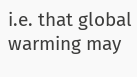i.e. that global warming may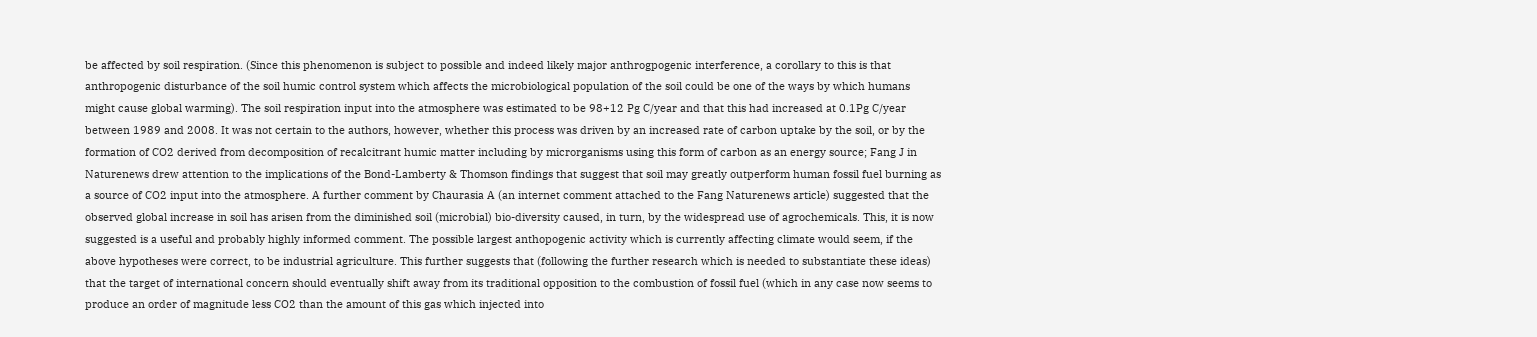be affected by soil respiration. (Since this phenomenon is subject to possible and indeed likely major anthrogpogenic interference, a corollary to this is that anthropogenic disturbance of the soil humic control system which affects the microbiological population of the soil could be one of the ways by which humans might cause global warming). The soil respiration input into the atmosphere was estimated to be 98+12 Pg C/year and that this had increased at 0.1Pg C/year between 1989 and 2008. It was not certain to the authors, however, whether this process was driven by an increased rate of carbon uptake by the soil, or by the formation of CO2 derived from decomposition of recalcitrant humic matter including by microrganisms using this form of carbon as an energy source; Fang J in Naturenews drew attention to the implications of the Bond-Lamberty & Thomson findings that suggest that soil may greatly outperform human fossil fuel burning as a source of CO2 input into the atmosphere. A further comment by Chaurasia A (an internet comment attached to the Fang Naturenews article) suggested that the observed global increase in soil has arisen from the diminished soil (microbial) bio-diversity caused, in turn, by the widespread use of agrochemicals. This, it is now suggested is a useful and probably highly informed comment. The possible largest anthopogenic activity which is currently affecting climate would seem, if the above hypotheses were correct, to be industrial agriculture. This further suggests that (following the further research which is needed to substantiate these ideas) that the target of international concern should eventually shift away from its traditional opposition to the combustion of fossil fuel (which in any case now seems to produce an order of magnitude less CO2 than the amount of this gas which injected into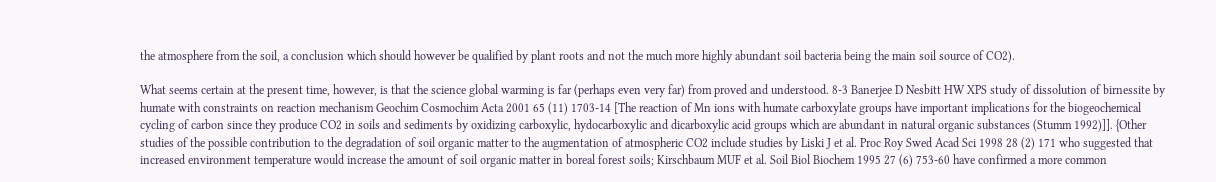the atmosphere from the soil, a conclusion which should however be qualified by plant roots and not the much more highly abundant soil bacteria being the main soil source of CO2).

What seems certain at the present time, however, is that the science global warming is far (perhaps even very far) from proved and understood. 8-3 Banerjee D Nesbitt HW XPS study of dissolution of birnessite by humate with constraints on reaction mechanism Geochim Cosmochim Acta 2001 65 (11) 1703-14 [The reaction of Mn ions with humate carboxylate groups have important implications for the biogeochemical cycling of carbon since they produce CO2 in soils and sediments by oxidizing carboxylic, hydocarboxylic and dicarboxylic acid groups which are abundant in natural organic substances (Stumm 1992)]]. {Other studies of the possible contribution to the degradation of soil organic matter to the augmentation of atmospheric CO2 include studies by Liski J et al. Proc Roy Swed Acad Sci 1998 28 (2) 171 who suggested that increased environment temperature would increase the amount of soil organic matter in boreal forest soils; Kirschbaum MUF et al. Soil Biol Biochem 1995 27 (6) 753-60 have confirmed a more common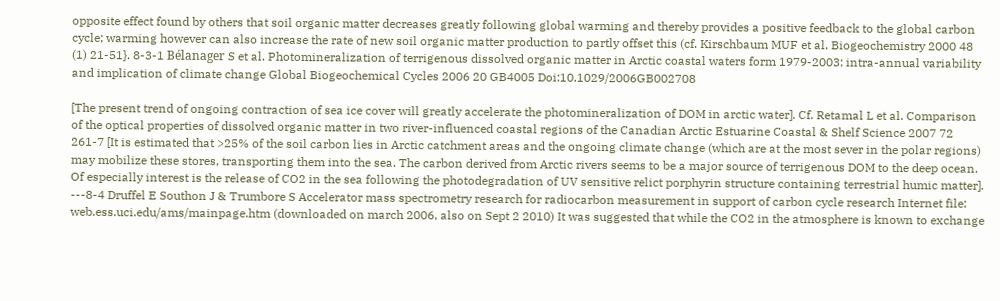opposite effect found by others that soil organic matter decreases greatly following global warming and thereby provides a positive feedback to the global carbon cycle; warming however can also increase the rate of new soil organic matter production to partly offset this (cf. Kirschbaum MUF et al. Biogeochemistry 2000 48 (1) 21-51}. 8-3-1 Bélanager S et al. Photomineralization of terrigenous dissolved organic matter in Arctic coastal waters form 1979-2003: intra-annual variability and implication of climate change Global Biogeochemical Cycles 2006 20 GB4005 Doi:10.1029/2006GB002708

[The present trend of ongoing contraction of sea ice cover will greatly accelerate the photomineralization of DOM in arctic water]. Cf. Retamal L et al. Comparison of the optical properties of dissolved organic matter in two river-influenced coastal regions of the Canadian Arctic Estuarine Coastal & Shelf Science 2007 72 261-7 [It is estimated that >25% of the soil carbon lies in Arctic catchment areas and the ongoing climate change (which are at the most sever in the polar regions) may mobilize these stores, transporting them into the sea. The carbon derived from Arctic rivers seems to be a major source of terrigenous DOM to the deep ocean. Of especially interest is the release of CO2 in the sea following the photodegradation of UV sensitive relict porphyrin structure containing terrestrial humic matter]. ---8-4 Druffel E Southon J & Trumbore S Accelerator mass spectrometry research for radiocarbon measurement in support of carbon cycle research Internet file: web.ess.uci.edu/ams/mainpage.htm (downloaded on march 2006, also on Sept 2 2010) It was suggested that while the CO2 in the atmosphere is known to exchange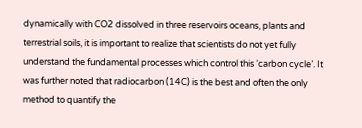dynamically with CO2 dissolved in three reservoirs oceans, plants and terrestrial soils, it is important to realize that scientists do not yet fully understand the fundamental processes which control this ‘carbon cycle’. It was further noted that radiocarbon (14C) is the best and often the only method to quantify the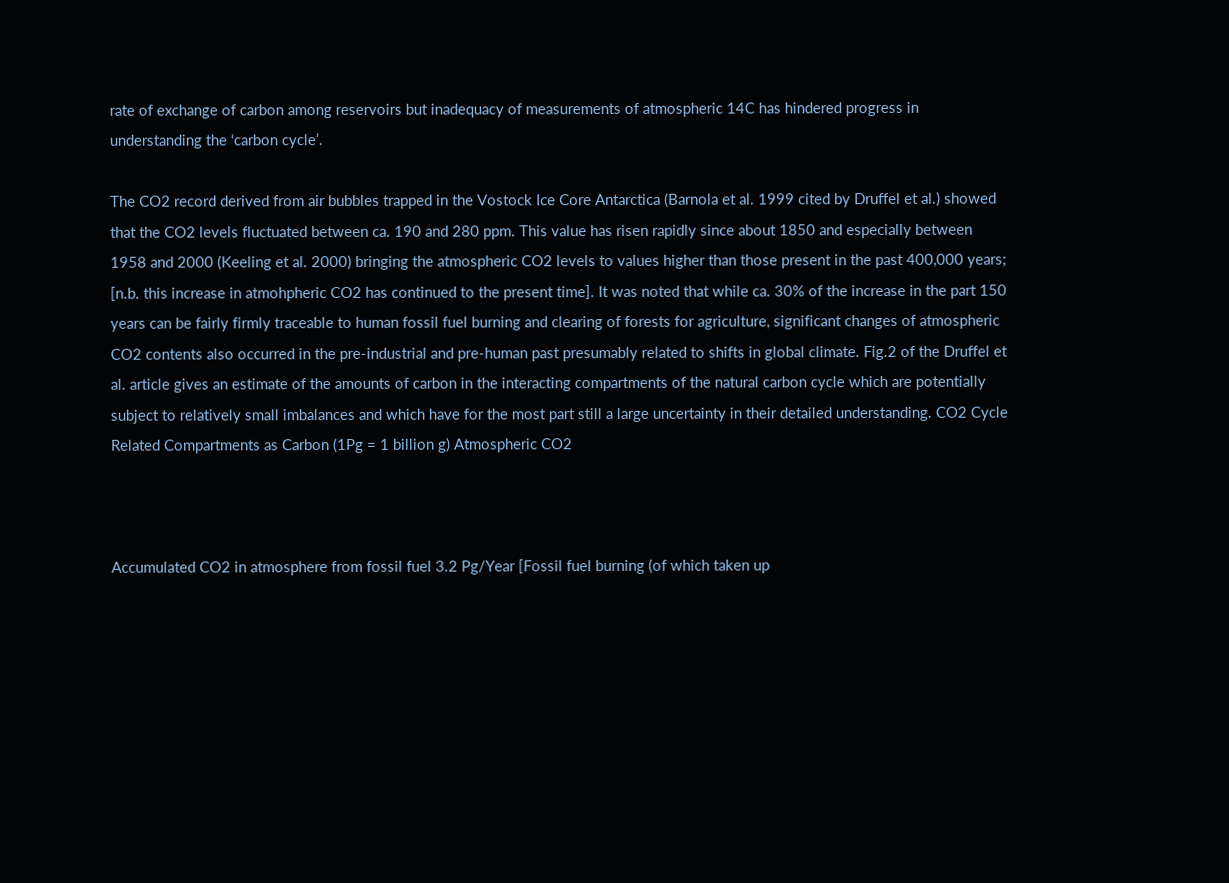rate of exchange of carbon among reservoirs but inadequacy of measurements of atmospheric 14C has hindered progress in understanding the ‘carbon cycle’.

The CO2 record derived from air bubbles trapped in the Vostock Ice Core Antarctica (Barnola et al. 1999 cited by Druffel et al.) showed that the CO2 levels fluctuated between ca. 190 and 280 ppm. This value has risen rapidly since about 1850 and especially between 1958 and 2000 (Keeling et al. 2000) bringing the atmospheric CO2 levels to values higher than those present in the past 400,000 years; [n.b. this increase in atmohpheric CO2 has continued to the present time]. It was noted that while ca. 30% of the increase in the part 150 years can be fairly firmly traceable to human fossil fuel burning and clearing of forests for agriculture, significant changes of atmospheric CO2 contents also occurred in the pre-industrial and pre-human past presumably related to shifts in global climate. Fig.2 of the Druffel et al. article gives an estimate of the amounts of carbon in the interacting compartments of the natural carbon cycle which are potentially subject to relatively small imbalances and which have for the most part still a large uncertainty in their detailed understanding. CO2 Cycle Related Compartments as Carbon (1Pg = 1 billion g) Atmospheric CO2



Accumulated CO2 in atmosphere from fossil fuel 3.2 Pg/Year [Fossil fuel burning (of which taken up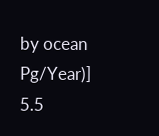by ocean Pg/Year)] 5.5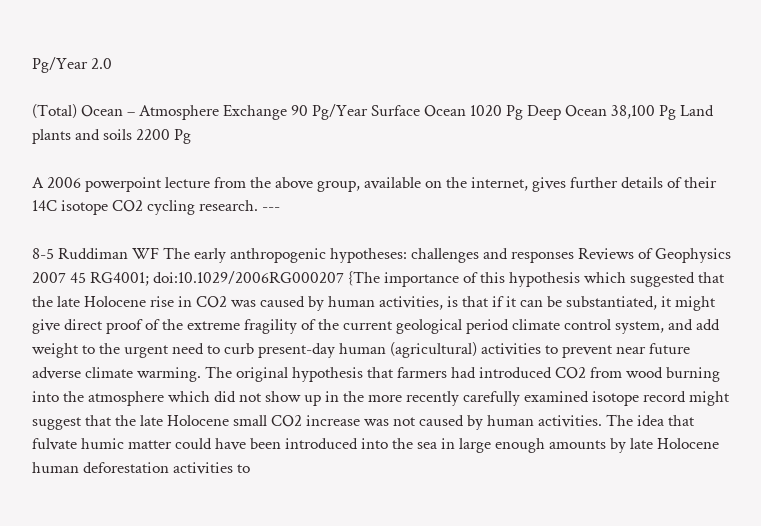Pg/Year 2.0

(Total) Ocean – Atmosphere Exchange 90 Pg/Year Surface Ocean 1020 Pg Deep Ocean 38,100 Pg Land plants and soils 2200 Pg

A 2006 powerpoint lecture from the above group, available on the internet, gives further details of their 14C isotope CO2 cycling research. ---

8-5 Ruddiman WF The early anthropogenic hypotheses: challenges and responses Reviews of Geophysics 2007 45 RG4001; doi:10.1029/2006RG000207 {The importance of this hypothesis which suggested that the late Holocene rise in CO2 was caused by human activities, is that if it can be substantiated, it might give direct proof of the extreme fragility of the current geological period climate control system, and add weight to the urgent need to curb present-day human (agricultural) activities to prevent near future adverse climate warming. The original hypothesis that farmers had introduced CO2 from wood burning into the atmosphere which did not show up in the more recently carefully examined isotope record might suggest that the late Holocene small CO2 increase was not caused by human activities. The idea that fulvate humic matter could have been introduced into the sea in large enough amounts by late Holocene human deforestation activities to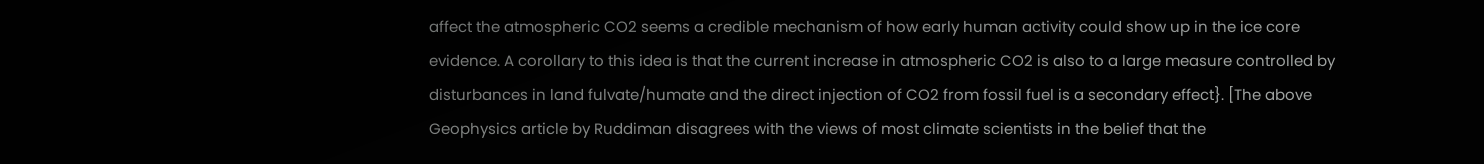affect the atmospheric CO2 seems a credible mechanism of how early human activity could show up in the ice core evidence. A corollary to this idea is that the current increase in atmospheric CO2 is also to a large measure controlled by disturbances in land fulvate/humate and the direct injection of CO2 from fossil fuel is a secondary effect}. [The above Geophysics article by Ruddiman disagrees with the views of most climate scientists in the belief that the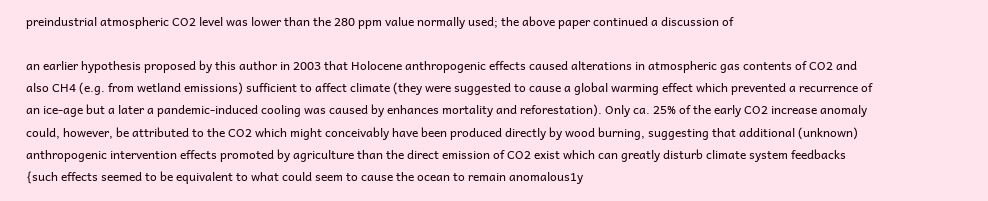preindustrial atmospheric CO2 level was lower than the 280 ppm value normally used; the above paper continued a discussion of

an earlier hypothesis proposed by this author in 2003 that Holocene anthropogenic effects caused alterations in atmospheric gas contents of CO2 and also CH4 (e.g. from wetland emissions) sufficient to affect climate (they were suggested to cause a global warming effect which prevented a recurrence of an ice-age but a later a pandemic-induced cooling was caused by enhances mortality and reforestation). Only ca. 25% of the early CO2 increase anomaly could, however, be attributed to the CO2 which might conceivably have been produced directly by wood burning, suggesting that additional (unknown) anthropogenic intervention effects promoted by agriculture than the direct emission of CO2 exist which can greatly disturb climate system feedbacks {such effects seemed to be equivalent to what could seem to cause the ocean to remain anomalous1y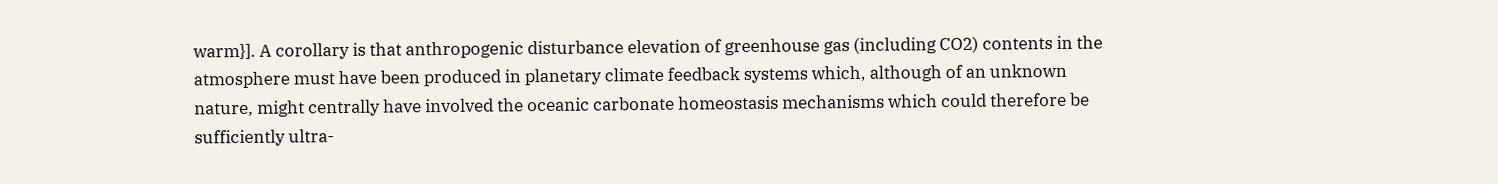warm}]. A corollary is that anthropogenic disturbance elevation of greenhouse gas (including CO2) contents in the atmosphere must have been produced in planetary climate feedback systems which, although of an unknown nature, might centrally have involved the oceanic carbonate homeostasis mechanisms which could therefore be sufficiently ultra-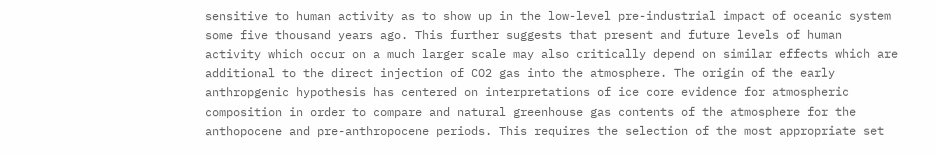sensitive to human activity as to show up in the low-level pre-industrial impact of oceanic system some five thousand years ago. This further suggests that present and future levels of human activity which occur on a much larger scale may also critically depend on similar effects which are additional to the direct injection of CO2 gas into the atmosphere. The origin of the early anthropgenic hypothesis has centered on interpretations of ice core evidence for atmospheric composition in order to compare and natural greenhouse gas contents of the atmosphere for the anthopocene and pre-anthropocene periods. This requires the selection of the most appropriate set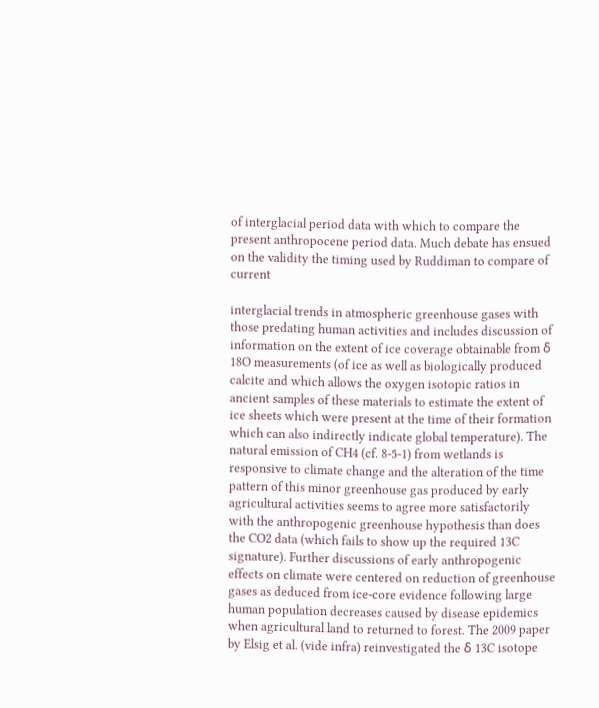of interglacial period data with which to compare the present anthropocene period data. Much debate has ensued on the validity the timing used by Ruddiman to compare of current

interglacial trends in atmospheric greenhouse gases with those predating human activities and includes discussion of information on the extent of ice coverage obtainable from δ 18O measurements (of ice as well as biologically produced calcite and which allows the oxygen isotopic ratios in ancient samples of these materials to estimate the extent of ice sheets which were present at the time of their formation which can also indirectly indicate global temperature). The natural emission of CH4 (cf. 8-5-1) from wetlands is responsive to climate change and the alteration of the time pattern of this minor greenhouse gas produced by early agricultural activities seems to agree more satisfactorily with the anthropogenic greenhouse hypothesis than does the CO2 data (which fails to show up the required 13C signature). Further discussions of early anthropogenic effects on climate were centered on reduction of greenhouse gases as deduced from ice-core evidence following large human population decreases caused by disease epidemics when agricultural land to returned to forest. The 2009 paper by Elsig et al. (vide infra) reinvestigated the δ 13C isotope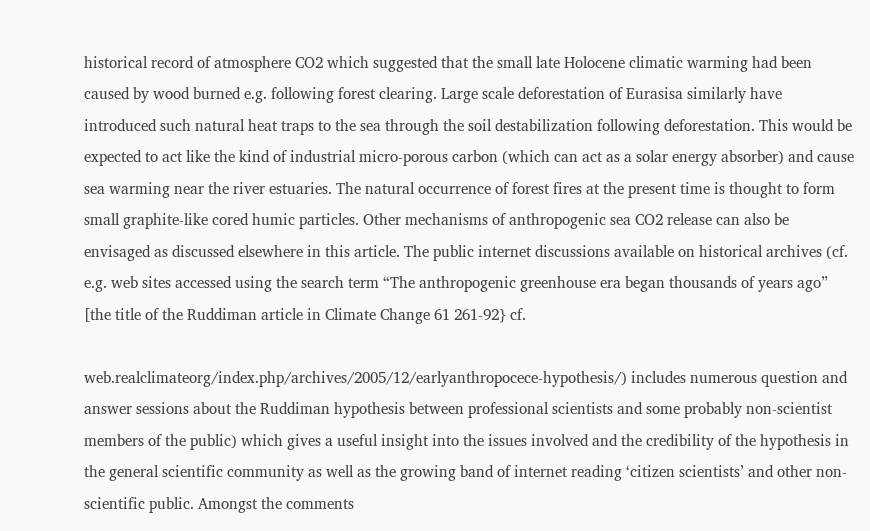historical record of atmosphere CO2 which suggested that the small late Holocene climatic warming had been caused by wood burned e.g. following forest clearing. Large scale deforestation of Eurasisa similarly have introduced such natural heat traps to the sea through the soil destabilization following deforestation. This would be expected to act like the kind of industrial micro-porous carbon (which can act as a solar energy absorber) and cause sea warming near the river estuaries. The natural occurrence of forest fires at the present time is thought to form small graphite-like cored humic particles. Other mechanisms of anthropogenic sea CO2 release can also be envisaged as discussed elsewhere in this article. The public internet discussions available on historical archives (cf. e.g. web sites accessed using the search term “The anthropogenic greenhouse era began thousands of years ago” [the title of the Ruddiman article in Climate Change 61 261-92} cf.

web.realclimateorg/index.php/archives/2005/12/earlyanthropocece-hypothesis/) includes numerous question and answer sessions about the Ruddiman hypothesis between professional scientists and some probably non-scientist members of the public) which gives a useful insight into the issues involved and the credibility of the hypothesis in the general scientific community as well as the growing band of internet reading ‘citizen scientists’ and other non-scientific public. Amongst the comments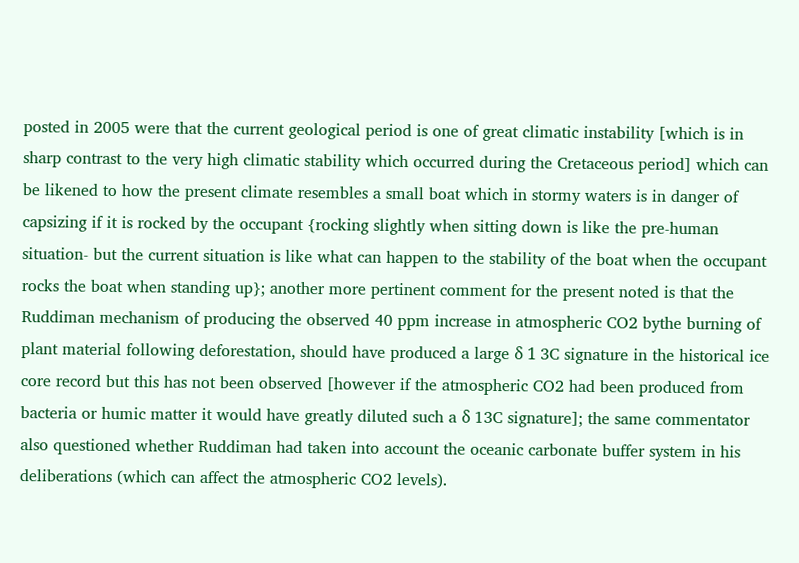posted in 2005 were that the current geological period is one of great climatic instability [which is in sharp contrast to the very high climatic stability which occurred during the Cretaceous period] which can be likened to how the present climate resembles a small boat which in stormy waters is in danger of capsizing if it is rocked by the occupant {rocking slightly when sitting down is like the pre-human situation- but the current situation is like what can happen to the stability of the boat when the occupant rocks the boat when standing up}; another more pertinent comment for the present noted is that the Ruddiman mechanism of producing the observed 40 ppm increase in atmospheric CO2 bythe burning of plant material following deforestation, should have produced a large δ 1 3C signature in the historical ice core record but this has not been observed [however if the atmospheric CO2 had been produced from bacteria or humic matter it would have greatly diluted such a δ 13C signature]; the same commentator also questioned whether Ruddiman had taken into account the oceanic carbonate buffer system in his deliberations (which can affect the atmospheric CO2 levels).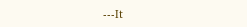---It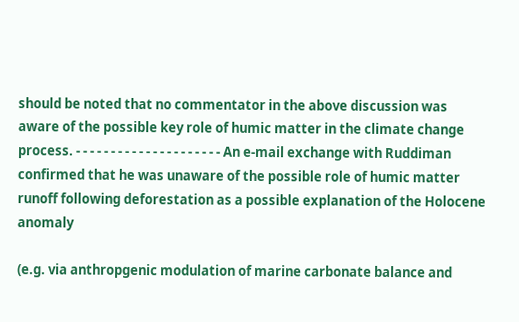should be noted that no commentator in the above discussion was aware of the possible key role of humic matter in the climate change process. - - - - - - - - - - - - - - - - - - - - - An e-mail exchange with Ruddiman confirmed that he was unaware of the possible role of humic matter runoff following deforestation as a possible explanation of the Holocene anomaly

(e.g. via anthropgenic modulation of marine carbonate balance and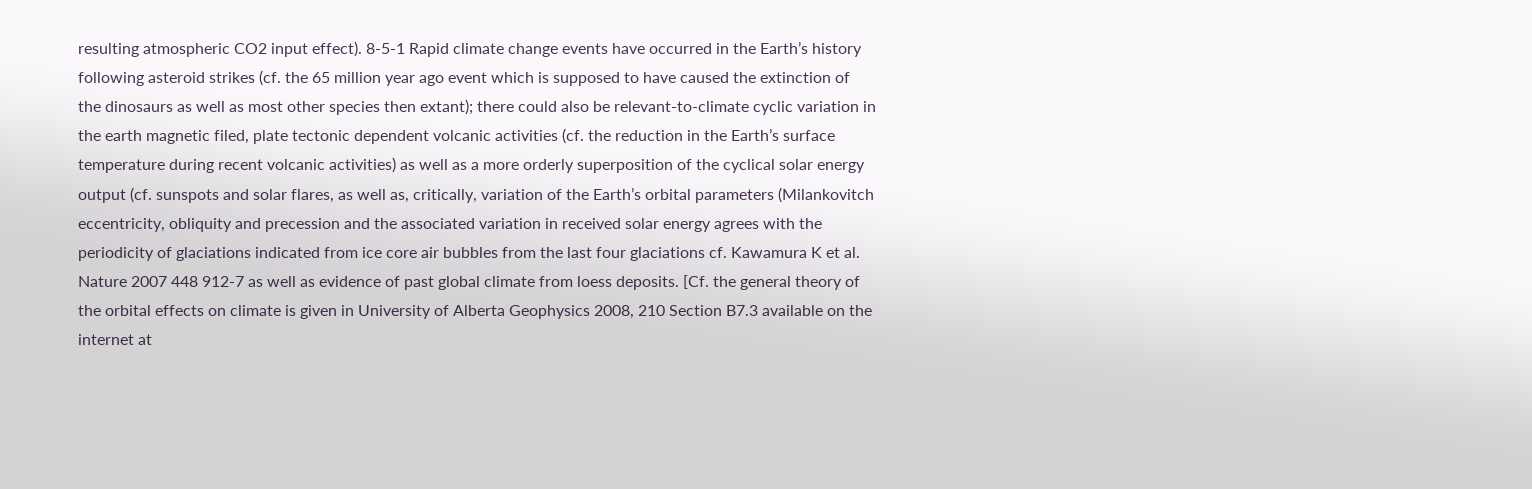resulting atmospheric CO2 input effect). 8-5-1 Rapid climate change events have occurred in the Earth’s history following asteroid strikes (cf. the 65 million year ago event which is supposed to have caused the extinction of the dinosaurs as well as most other species then extant); there could also be relevant-to-climate cyclic variation in the earth magnetic filed, plate tectonic dependent volcanic activities (cf. the reduction in the Earth’s surface temperature during recent volcanic activities) as well as a more orderly superposition of the cyclical solar energy output (cf. sunspots and solar flares, as well as, critically, variation of the Earth’s orbital parameters (Milankovitch eccentricity, obliquity and precession and the associated variation in received solar energy agrees with the periodicity of glaciations indicated from ice core air bubbles from the last four glaciations cf. Kawamura K et al. Nature 2007 448 912-7 as well as evidence of past global climate from loess deposits. [Cf. the general theory of the orbital effects on climate is given in University of Alberta Geophysics 2008, 210 Section B7.3 available on the internet at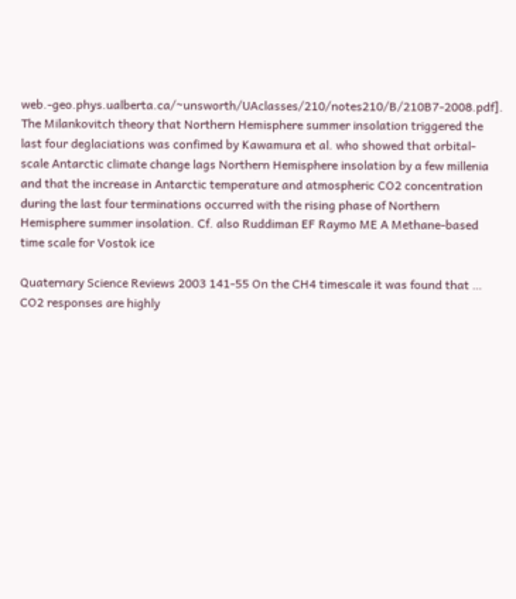web.-geo.phys.ualberta.ca/~unsworth/UAclasses/210/notes210/B/210B7-2008.pdf]. The Milankovitch theory that Northern Hemisphere summer insolation triggered the last four deglaciations was confimed by Kawamura et al. who showed that orbital-scale Antarctic climate change lags Northern Hemisphere insolation by a few millenia and that the increase in Antarctic temperature and atmospheric CO2 concentration during the last four terminations occurred with the rising phase of Northern Hemisphere summer insolation. Cf. also Ruddiman EF Raymo ME A Methane-based time scale for Vostok ice

Quaternary Science Reviews 2003 141-55 On the CH4 timescale it was found that … CO2 responses are highly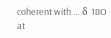coherent with … δ 18O at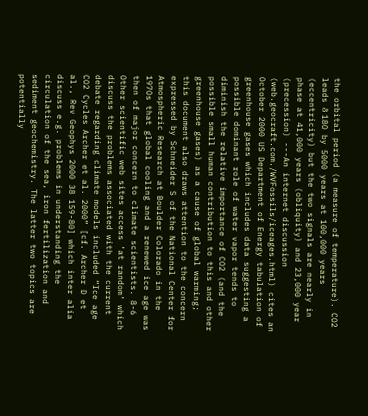the orbital period (a measure of temperature). CO2 leads δ 18O by 5000 years at 100,000 years (eccentricity) but the two signals are nearly in phase at 41,000 years (obliquity) and 23,000 year (precession) ---An internet discussion (web.geocraft.com./WVFossils/iceages.html) cites an October 2000 US Department of Energy tabulation of greenhouse gases which includes data suggesting a possible dominant role of water vapor tends to diminish the relative importance of CO2 (and the possible small human contribution to this and other greenhouse gases) as a cause of global warming; this document also draws attention to the concern expressed by Schneider S of the National Center for Atmospheric Research at Boulder Colorado in the 197Os that global cooling and a renewed ice age was then of major concern to climate scientists. 8-6 Other scientific web sites access ‘at random’ which discuss the problems associated with the current debate regarding climate models included “Ice age CO2 Cycles Archer et al. 2000” [cf. Archer D et al., Rev Geophys 2000 38 159-80] which inter alia discuss e.g. problems in understanding the circulation of the sea, iron fertilization and sediment geochemistry. The latter two topics are potentially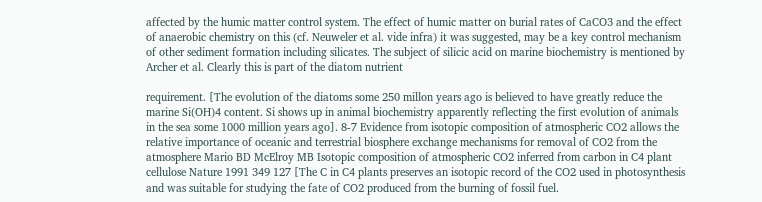affected by the humic matter control system. The effect of humic matter on burial rates of CaCO3 and the effect of anaerobic chemistry on this (cf. Neuweler et al. vide infra) it was suggested, may be a key control mechanism of other sediment formation including silicates. The subject of silicic acid on marine biochemistry is mentioned by Archer et al. Clearly this is part of the diatom nutrient

requirement. [The evolution of the diatoms some 250 millon years ago is believed to have greatly reduce the marine Si(OH)4 content. Si shows up in animal biochemistry apparently reflecting the first evolution of animals in the sea some 1000 million years ago]. 8-7 Evidence from isotopic composition of atmospheric CO2 allows the relative importance of oceanic and terrestrial biosphere exchange mechanisms for removal of CO2 from the atmosphere Mario BD McElroy MB Isotopic composition of atmospheric CO2 inferred from carbon in C4 plant cellulose Nature 1991 349 127 [The C in C4 plants preserves an isotopic record of the CO2 used in photosynthesis and was suitable for studying the fate of CO2 produced from the burning of fossil fuel.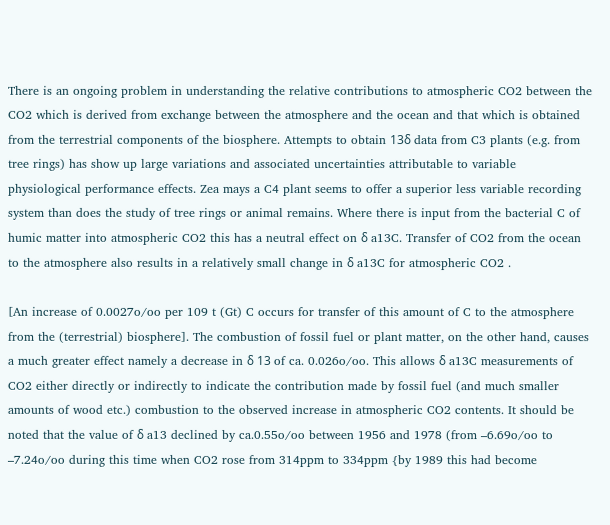There is an ongoing problem in understanding the relative contributions to atmospheric CO2 between the CO2 which is derived from exchange between the atmosphere and the ocean and that which is obtained from the terrestrial components of the biosphere. Attempts to obtain 13δ data from C3 plants (e.g. from tree rings) has show up large variations and associated uncertainties attributable to variable physiological performance effects. Zea mays a C4 plant seems to offer a superior less variable recording system than does the study of tree rings or animal remains. Where there is input from the bacterial C of humic matter into atmospheric CO2 this has a neutral effect on δ a13C. Transfer of CO2 from the ocean to the atmosphere also results in a relatively small change in δ a13C for atmospheric CO2 .

[An increase of 0.0027o/oo per 109 t (Gt) C occurs for transfer of this amount of C to the atmosphere from the (terrestrial) biosphere]. The combustion of fossil fuel or plant matter, on the other hand, causes a much greater effect namely a decrease in δ 13 of ca. 0.026o/oo. This allows δ a13C measurements of CO2 either directly or indirectly to indicate the contribution made by fossil fuel (and much smaller amounts of wood etc.) combustion to the observed increase in atmospheric CO2 contents. It should be noted that the value of δ a13 declined by ca.0.55o/oo between 1956 and 1978 (from –6.69o/oo to –7.24o/oo during this time when CO2 rose from 314ppm to 334ppm {by 1989 this had become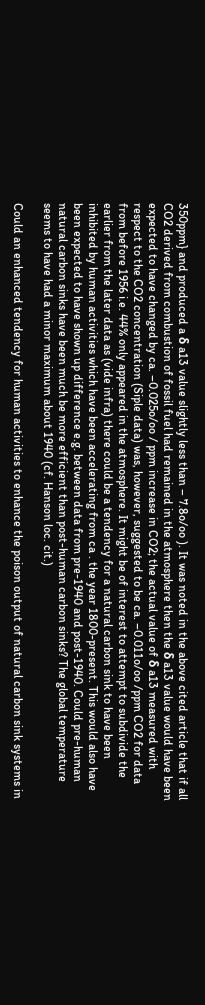350ppm} and produced a δ a13 value slightly less than – 7.8o/oo ). It was noted in the above cited article that if all CO2 derived from combustion of fossil fuel had remained in the atmosphere then the δ a13 value would have been expected to have changed by ca. –0.025o/oo / ppm increase in CO2; the actual value of δ a13 measured with respect to the CO2 concentration (Siple data) was, however, suggested to be ca. –0.011o/oo /ppm CO2 for data from before 1956 i.e. 44% only appeared in the atmosphere. It might be of interest to attempt to subdivide the earlier from the later data as (vide infra) there could be a tendency for a natural carbon sink to have been inhibited by human activities which have been accelerating from ca . the year 1800-present. This would also have been expected to have shown up difference e.g. between data from pre-1940 and post-1940. Could pre-human natural carbon sinks have been much be more efficient than post-human carbon sinks? The global temperature seems to have had a minor maximum about 1940 (cf. Hanson loc. cit.)

Could an enhanced tendency for human activities to enhance the poison output of natural carbon sink systems in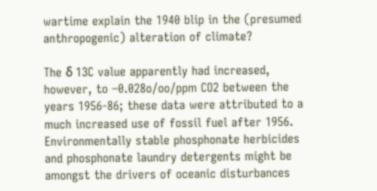wartime explain the 1940 blip in the (presumed anthropogenic) alteration of climate?

The δ 13C value apparently had increased, however, to –0.028o/oo/ppm CO2 between the years 1956-86; these data were attributed to a much increased use of fossil fuel after 1956. Environmentally stable phosphonate herbicides and phosphonate laundry detergents might be amongst the drivers of oceanic disturbances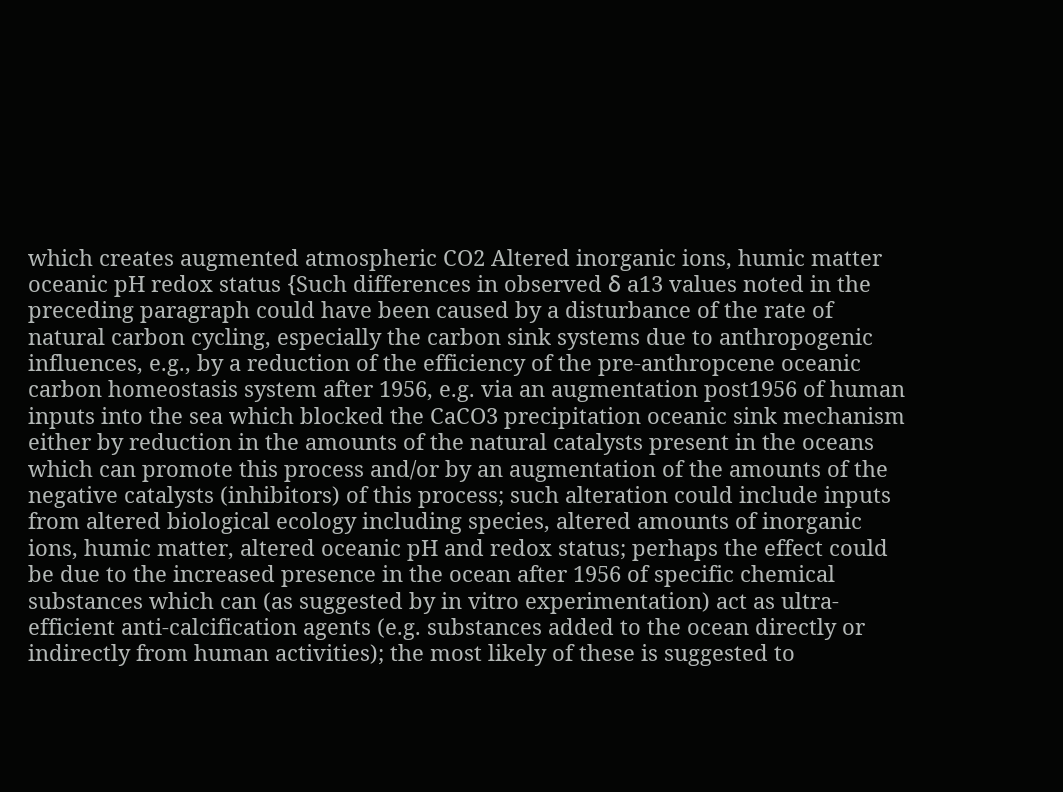which creates augmented atmospheric CO2 Altered inorganic ions, humic matter oceanic pH redox status {Such differences in observed δ a13 values noted in the preceding paragraph could have been caused by a disturbance of the rate of natural carbon cycling, especially the carbon sink systems due to anthropogenic influences, e.g., by a reduction of the efficiency of the pre-anthropcene oceanic carbon homeostasis system after 1956, e.g. via an augmentation post1956 of human inputs into the sea which blocked the CaCO3 precipitation oceanic sink mechanism either by reduction in the amounts of the natural catalysts present in the oceans which can promote this process and/or by an augmentation of the amounts of the negative catalysts (inhibitors) of this process; such alteration could include inputs from altered biological ecology including species, altered amounts of inorganic ions, humic matter, altered oceanic pH and redox status; perhaps the effect could be due to the increased presence in the ocean after 1956 of specific chemical substances which can (as suggested by in vitro experimentation) act as ultra-efficient anti-calcification agents (e.g. substances added to the ocean directly or indirectly from human activities); the most likely of these is suggested to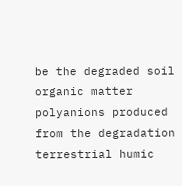be the degraded soil organic matter polyanions produced from the degradation terrestrial humic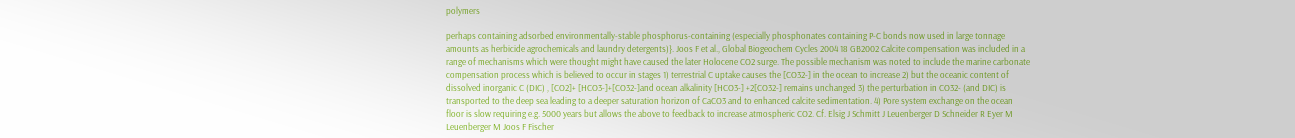polymers

perhaps containing adsorbed environmentally-stable phosphorus-containing (especially phosphonates containing P-C bonds now used in large tonnage amounts as herbicide agrochemicals and laundry detergents)}. Joos F et al., Global Biogeochem Cycles 2004 18 GB2002 Calcite compensation was included in a range of mechanisms which were thought might have caused the later Holocene CO2 surge. The possible mechanism was noted to include the marine carbonate compensation process which is believed to occur in stages 1) terrestrial C uptake causes the [CO32-] in the ocean to increase 2) but the oceanic content of dissolved inorganic C (DIC) , [CO2]+ [HCO3-]+[CO32-]and ocean alkalinity [HCO3-] +2[CO32-] remains unchanged 3) the perturbation in CO32- (and DIC) is transported to the deep sea leading to a deeper saturation horizon of CaCO3 and to enhanced calcite sedimentation. 4) Pore system exchange on the ocean floor is slow requiring e.g. 5000 years but allows the above to feedback to increase atmospheric CO2. Cf. Elsig J Schmitt J Leuenberger D Schneider R Eyer M Leuenberger M Joos F Fischer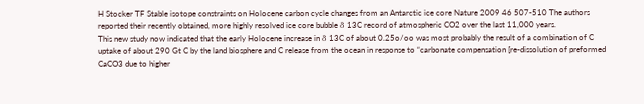H Stocker TF Stable isotope constraints on Holocene carbon cycle changes from an Antarctic ice core Nature 2009 46 507-510 The authors reported their recently obtained, more highly resolved ice core bubble δ 13C record of atmospheric CO2 over the last 11,000 years.
This new study now indicated that the early Holocene increase in δ 13C of about 0.25o/oo was most probably the result of a combination of C uptake of about 290 Gt C by the land biosphere and C release from the ocean in response to “carbonate compensation [re-dissolution of preformed CaCO3 due to higher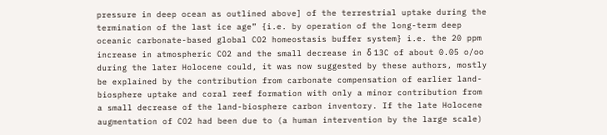pressure in deep ocean as outlined above] of the terrestrial uptake during the termination of the last ice age” {i.e. by operation of the long-term deep oceanic carbonate-based global CO2 homeostasis buffer system} i.e. the 20 ppm increase in atmospheric CO2 and the small decrease in δ 13C of about 0.05 o/oo during the later Holocene could, it was now suggested by these authors, mostly be explained by the contribution from carbonate compensation of earlier land-biosphere uptake and coral reef formation with only a minor contribution from a small decrease of the land-biosphere carbon inventory. If the late Holocene augmentation of CO2 had been due to (a human intervention by the large scale)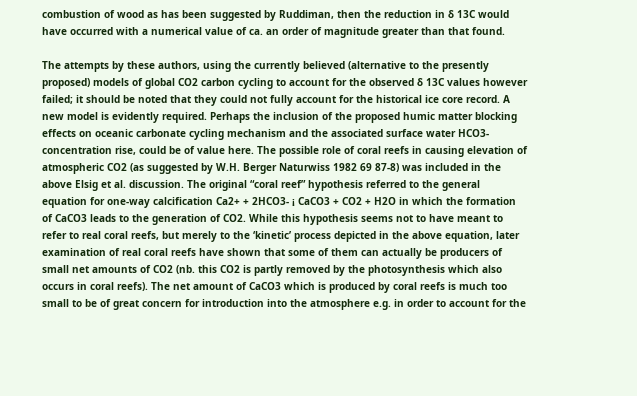combustion of wood as has been suggested by Ruddiman, then the reduction in δ 13C would have occurred with a numerical value of ca. an order of magnitude greater than that found.

The attempts by these authors, using the currently believed (alternative to the presently proposed) models of global CO2 carbon cycling to account for the observed δ 13C values however failed; it should be noted that they could not fully account for the historical ice core record. A new model is evidently required. Perhaps the inclusion of the proposed humic matter blocking effects on oceanic carbonate cycling mechanism and the associated surface water HCO3- concentration rise, could be of value here. The possible role of coral reefs in causing elevation of atmospheric CO2 (as suggested by W.H. Berger Naturwiss 1982 69 87-8) was included in the above Elsig et al. discussion. The original “coral reef” hypothesis referred to the general equation for one-way calcification Ca2+ + 2HCO3- ¡ CaCO3 + CO2 + H2O in which the formation of CaCO3 leads to the generation of CO2. While this hypothesis seems not to have meant to refer to real coral reefs, but merely to the ‘kinetic’ process depicted in the above equation, later examination of real coral reefs have shown that some of them can actually be producers of small net amounts of CO2 (nb. this CO2 is partly removed by the photosynthesis which also occurs in coral reefs). The net amount of CaCO3 which is produced by coral reefs is much too small to be of great concern for introduction into the atmosphere e.g. in order to account for the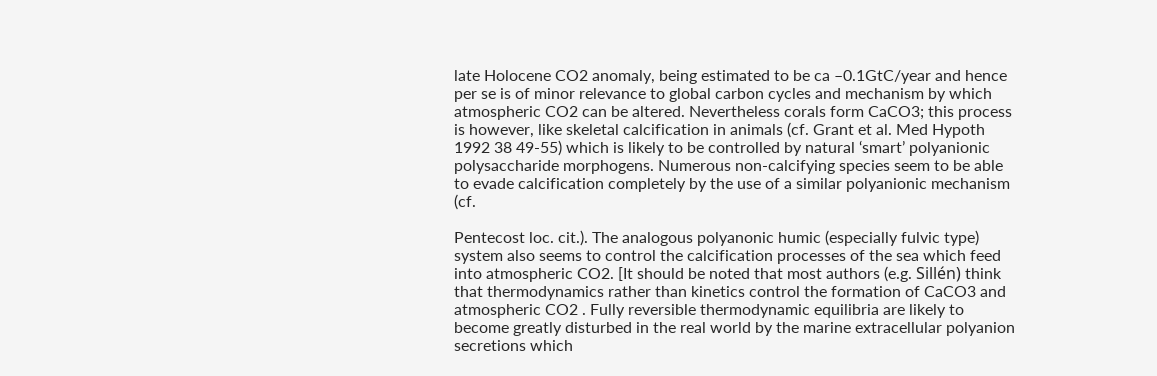late Holocene CO2 anomaly, being estimated to be ca –0.1GtC/year and hence per se is of minor relevance to global carbon cycles and mechanism by which atmospheric CO2 can be altered. Nevertheless corals form CaCO3; this process is however, like skeletal calcification in animals (cf. Grant et al. Med Hypoth 1992 38 49-55) which is likely to be controlled by natural ‘smart’ polyanionic polysaccharide morphogens. Numerous non-calcifying species seem to be able to evade calcification completely by the use of a similar polyanionic mechanism (cf.

Pentecost loc. cit.). The analogous polyanonic humic (especially fulvic type) system also seems to control the calcification processes of the sea which feed into atmospheric CO2. [It should be noted that most authors (e.g. Sillén) think that thermodynamics rather than kinetics control the formation of CaCO3 and atmospheric CO2 . Fully reversible thermodynamic equilibria are likely to become greatly disturbed in the real world by the marine extracellular polyanion secretions which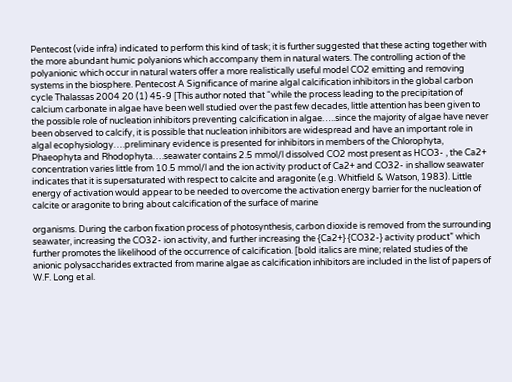Pentecost (vide infra) indicated to perform this kind of task; it is further suggested that these acting together with the more abundant humic polyanions which accompany them in natural waters. The controlling action of the polyanionic which occur in natural waters offer a more realistically useful model CO2 emitting and removing systems in the biosphere. Pentecost A Significance of marine algal calcification inhibitors in the global carbon cycle Thalassas 2004 20 (1) 45-9 [This author noted that “while the process leading to the precipitation of calcium carbonate in algae have been well studied over the past few decades, little attention has been given to the possible role of nucleation inhibitors preventing calcification in algae…..since the majority of algae have never been observed to calcify, it is possible that nucleation inhibitors are widespread and have an important role in algal ecophysiology….preliminary evidence is presented for inhibitors in members of the Chlorophyta, Phaeophyta and Rhodophyta….seawater contains 2.5 mmol/l dissolved CO2 most present as HCO3- , the Ca2+ concentration varies little from 10.5 mmol/l and the ion activity product of Ca2+ and CO32- in shallow seawater indicates that it is supersaturated with respect to calcite and aragonite (e.g. Whitfield & Watson, 1983). Little energy of activation would appear to be needed to overcome the activation energy barrier for the nucleation of calcite or aragonite to bring about calcification of the surface of marine

organisms. During the carbon fixation process of photosynthesis, carbon dioxide is removed from the surrounding seawater, increasing the CO32- ion activity, and further increasing the {Ca2+} {CO32-} activity product” which further promotes the likelihood of the occurrence of calcification. [bold italics are mine; related studies of the anionic polysaccharides extracted from marine algae as calcification inhibitors are included in the list of papers of W.F. Long et al.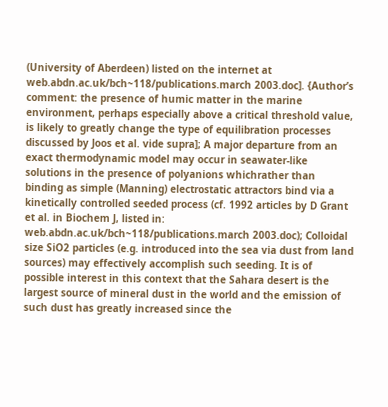(University of Aberdeen) listed on the internet at web.abdn.ac.uk/bch~118/publications.march 2003.doc]. {Author’s comment: the presence of humic matter in the marine environment, perhaps especially above a critical threshold value, is likely to greatly change the type of equilibration processes discussed by Joos et al. vide supra]; A major departure from an exact thermodynamic model may occur in seawater-like solutions in the presence of polyanions whichrather than binding as simple (Manning) electrostatic attractors bind via a kinetically controlled seeded process (cf. 1992 articles by D Grant et al. in Biochem J, listed in: web.abdn.ac.uk/bch~118/publications.march 2003.doc); Colloidal size SiO2 particles (e.g. introduced into the sea via dust from land sources) may effectively accomplish such seeding. It is of possible interest in this context that the Sahara desert is the largest source of mineral dust in the world and the emission of such dust has greatly increased since the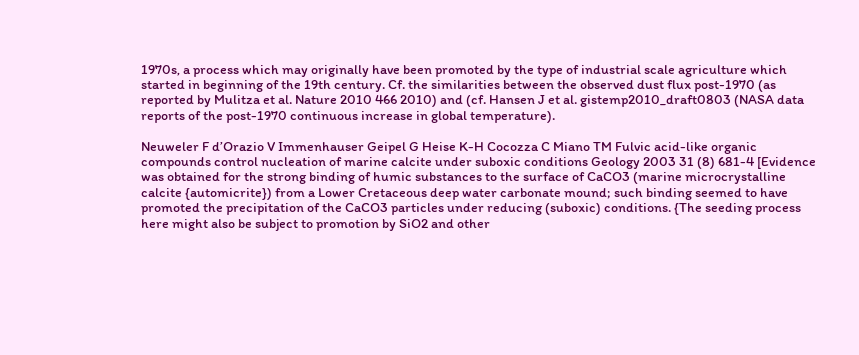1970s, a process which may originally have been promoted by the type of industrial scale agriculture which started in beginning of the 19th century. Cf. the similarities between the observed dust flux post-1970 (as reported by Mulitza et al. Nature 2010 466 2010) and (cf. Hansen J et al. gistemp2010_draft0803 (NASA data reports of the post-1970 continuous increase in global temperature).

Neuweler F d’Orazio V Immenhauser Geipel G Heise K-H Cocozza C Miano TM Fulvic acid-like organic compounds control nucleation of marine calcite under suboxic conditions Geology 2003 31 (8) 681-4 [Evidence was obtained for the strong binding of humic substances to the surface of CaCO3 (marine microcrystalline calcite {automicrite}) from a Lower Cretaceous deep water carbonate mound; such binding seemed to have promoted the precipitation of the CaCO3 particles under reducing (suboxic) conditions. {The seeding process here might also be subject to promotion by SiO2 and other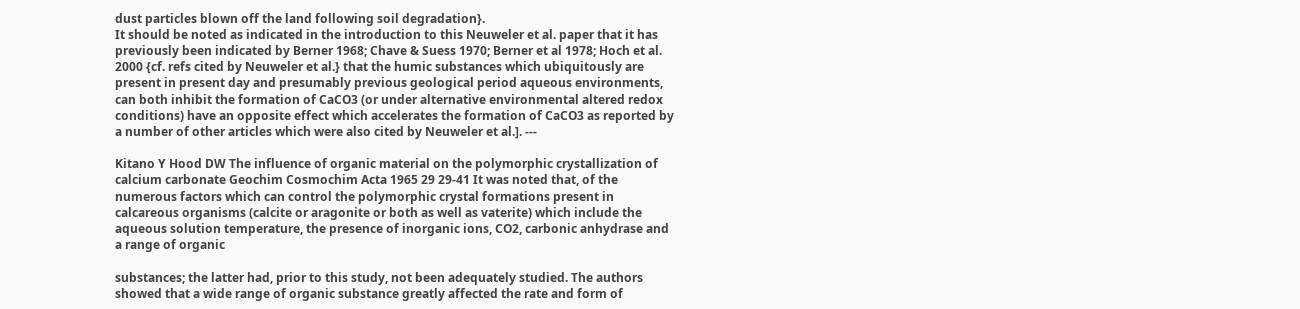dust particles blown off the land following soil degradation}.
It should be noted as indicated in the introduction to this Neuweler et al. paper that it has previously been indicated by Berner 1968; Chave & Suess 1970; Berner et al 1978; Hoch et al. 2000 {cf. refs cited by Neuweler et al.} that the humic substances which ubiquitously are present in present day and presumably previous geological period aqueous environments, can both inhibit the formation of CaCO3 (or under alternative environmental altered redox conditions) have an opposite effect which accelerates the formation of CaCO3 as reported by a number of other articles which were also cited by Neuweler et al.]. ---

Kitano Y Hood DW The influence of organic material on the polymorphic crystallization of calcium carbonate Geochim Cosmochim Acta 1965 29 29-41 It was noted that, of the numerous factors which can control the polymorphic crystal formations present in calcareous organisms (calcite or aragonite or both as well as vaterite) which include the aqueous solution temperature, the presence of inorganic ions, CO2, carbonic anhydrase and a range of organic

substances; the latter had, prior to this study, not been adequately studied. The authors showed that a wide range of organic substance greatly affected the rate and form of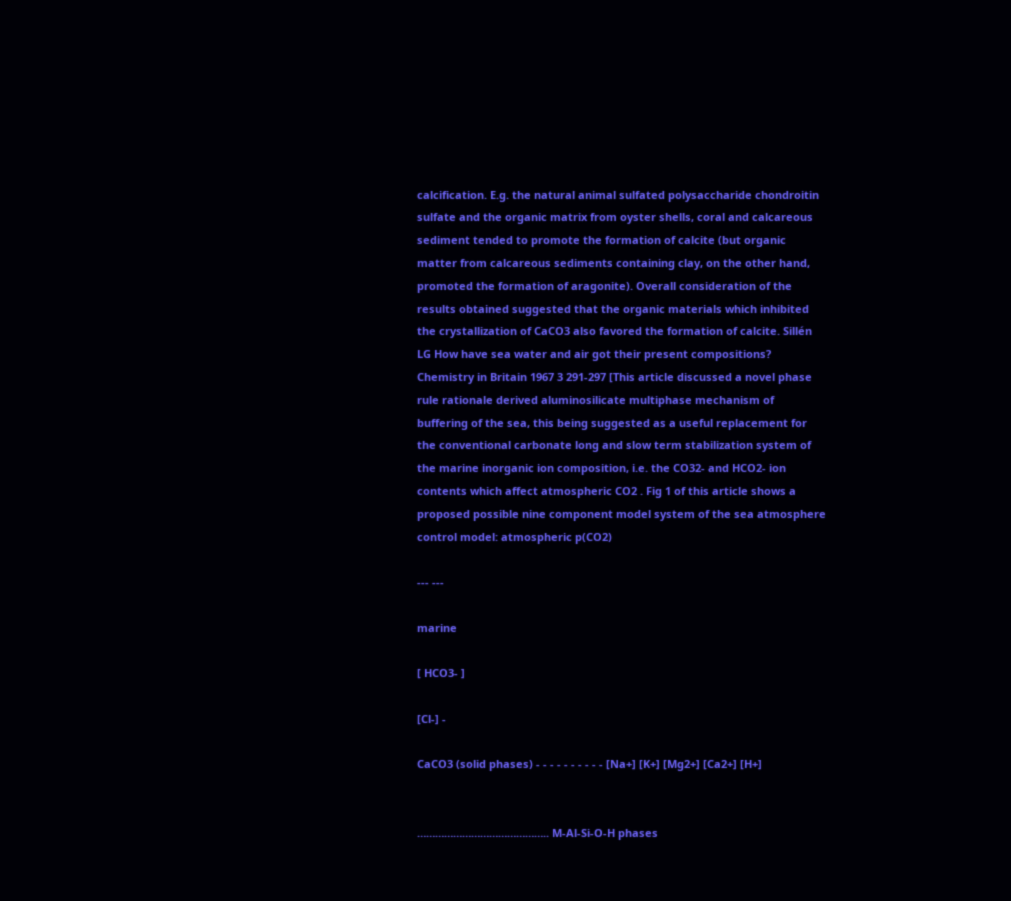calcification. E.g. the natural animal sulfated polysaccharide chondroitin sulfate and the organic matrix from oyster shells, coral and calcareous sediment tended to promote the formation of calcite (but organic matter from calcareous sediments containing clay, on the other hand, promoted the formation of aragonite). Overall consideration of the results obtained suggested that the organic materials which inhibited the crystallization of CaCO3 also favored the formation of calcite. Sillén LG How have sea water and air got their present compositions? Chemistry in Britain 1967 3 291-297 [This article discussed a novel phase rule rationale derived aluminosilicate multiphase mechanism of buffering of the sea, this being suggested as a useful replacement for the conventional carbonate long and slow term stabilization system of the marine inorganic ion composition, i.e. the CO32- and HCO2- ion contents which affect atmospheric CO2 . Fig 1 of this article shows a proposed possible nine component model system of the sea atmosphere control model: atmospheric p(CO2)

--- ---

marine

[ HCO3- ]

[Cl-] -

CaCO3 (solid phases) - - - - - - - - - - [Na+] [K+] [Mg2+] [Ca2+] [H+]


…………………………………….. M-Al-Si-O-H phases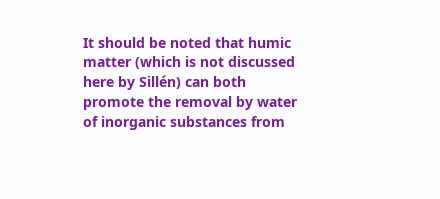It should be noted that humic matter (which is not discussed here by Sillén) can both promote the removal by water of inorganic substances from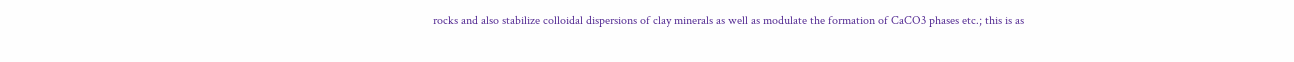rocks and also stabilize colloidal dispersions of clay minerals as well as modulate the formation of CaCO3 phases etc.; this is as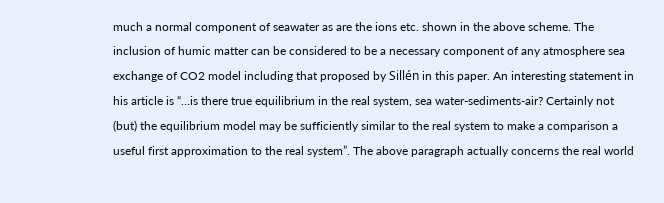much a normal component of seawater as are the ions etc. shown in the above scheme. The inclusion of humic matter can be considered to be a necessary component of any atmosphere sea exchange of CO2 model including that proposed by Sillén in this paper. An interesting statement in his article is “…is there true equilibrium in the real system, sea water-sediments-air? Certainly not (but) the equilibrium model may be sufficiently similar to the real system to make a comparison a useful first approximation to the real system”. The above paragraph actually concerns the real world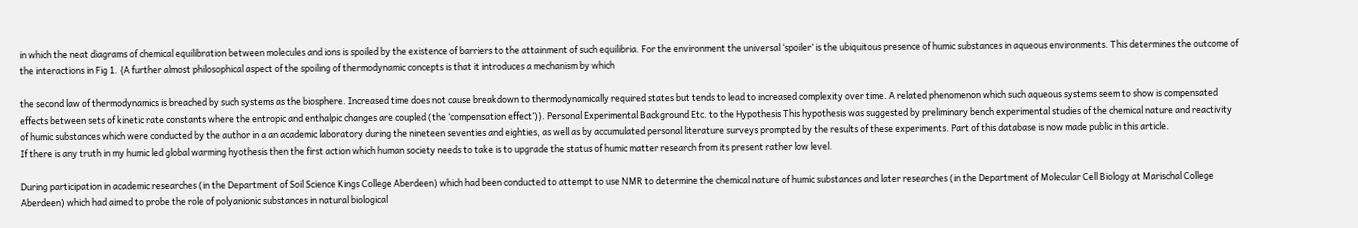in which the neat diagrams of chemical equilibration between molecules and ions is spoiled by the existence of barriers to the attainment of such equilibria. For the environment the universal ‘spoiler’ is the ubiquitous presence of humic substances in aqueous environments. This determines the outcome of the interactions in Fig 1. {A further almost philosophical aspect of the spoiling of thermodynamic concepts is that it introduces a mechanism by which

the second law of thermodynamics is breached by such systems as the biosphere. Increased time does not cause breakdown to thermodynamically required states but tends to lead to increased complexity over time. A related phenomenon which such aqueous systems seem to show is compensated effects between sets of kinetic rate constants where the entropic and enthalpic changes are coupled (the ‘compensation effect’)}. Personal Experimental Background Etc. to the Hypothesis This hypothesis was suggested by preliminary bench experimental studies of the chemical nature and reactivity of humic substances which were conducted by the author in a an academic laboratory during the nineteen seventies and eighties, as well as by accumulated personal literature surveys prompted by the results of these experiments. Part of this database is now made public in this article.
If there is any truth in my humic led global warming hyothesis then the first action which human society needs to take is to upgrade the status of humic matter research from its present rather low level.

During participation in academic researches (in the Department of Soil Science Kings College Aberdeen) which had been conducted to attempt to use NMR to determine the chemical nature of humic substances and later researches (in the Department of Molecular Cell Biology at Marischal College Aberdeen) which had aimed to probe the role of polyanionic substances in natural biological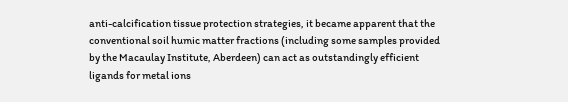anti-calcification tissue protection strategies, it became apparent that the conventional soil humic matter fractions (including some samples provided by the Macaulay Institute, Aberdeen) can act as outstandingly efficient ligands for metal ions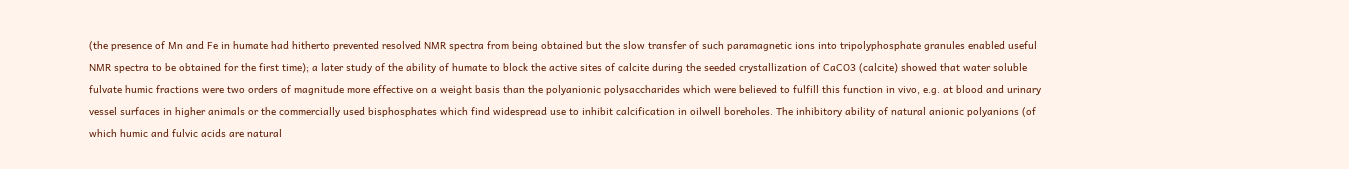(the presence of Mn and Fe in humate had hitherto prevented resolved NMR spectra from being obtained but the slow transfer of such paramagnetic ions into tripolyphosphate granules enabled useful NMR spectra to be obtained for the first time); a later study of the ability of humate to block the active sites of calcite during the seeded crystallization of CaCO3 (calcite) showed that water soluble fulvate humic fractions were two orders of magnitude more effective on a weight basis than the polyanionic polysaccharides which were believed to fulfill this function in vivo, e.g. at blood and urinary vessel surfaces in higher animals or the commercially used bisphosphates which find widespread use to inhibit calcification in oilwell boreholes. The inhibitory ability of natural anionic polyanions (of which humic and fulvic acids are natural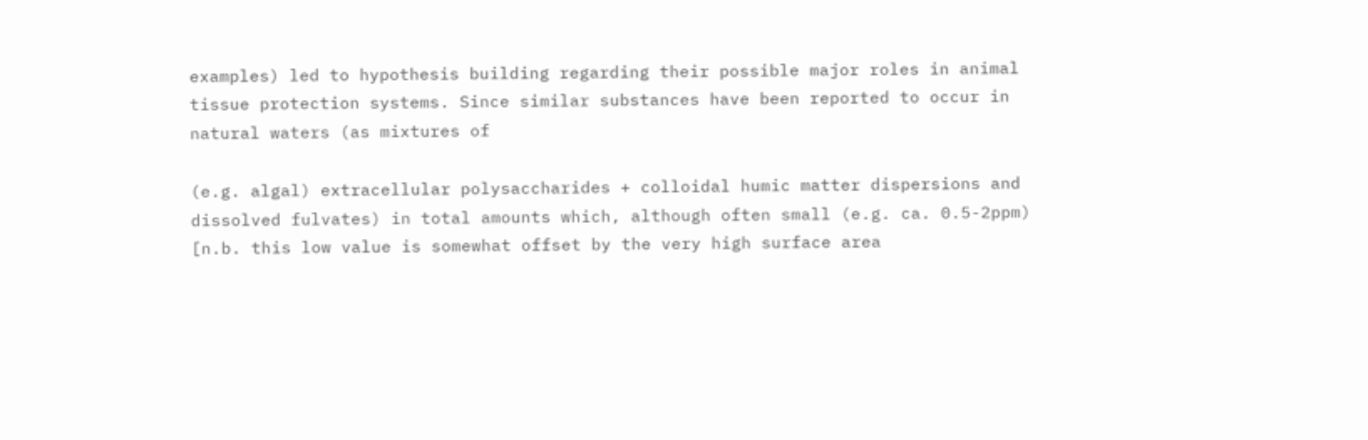examples) led to hypothesis building regarding their possible major roles in animal tissue protection systems. Since similar substances have been reported to occur in natural waters (as mixtures of

(e.g. algal) extracellular polysaccharides + colloidal humic matter dispersions and dissolved fulvates) in total amounts which, although often small (e.g. ca. 0.5-2ppm) [n.b. this low value is somewhat offset by the very high surface area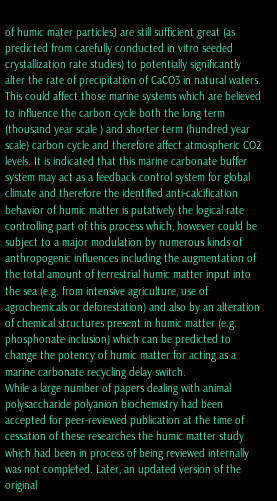of humic mater particles] are still sufficient great (as predicted from carefully conducted in vitro seeded crystallization rate studies) to potentially significantly alter the rate of precipitation of CaCO3 in natural waters. This could affect those marine systems which are believed to influence the carbon cycle both the long term (thousand year scale ) and shorter term (hundred year scale) carbon cycle and therefore affect atmospheric CO2 levels. It is indicated that this marine carbonate buffer system may act as a feedback control system for global climate and therefore the identified anti-calcification behavior of humic matter is putatively the logical rate controlling part of this process which, however could be subject to a major modulation by numerous kinds of anthropogenic influences including the augmentation of the total amount of terrestrial humic matter input into the sea (e.g. from intensive agriculture, use of agrochemicals or deforestation) and also by an alteration of chemical structures present in humic matter (e.g. phosphonate inclusion) which can be predicted to change the potency of humic matter for acting as a marine carbonate recycling delay switch.
While a large number of papers dealing with animal polysaccharide polyanion biochemistry had been accepted for peer-reviewed publication at the time of cessation of these researches the humic matter study which had been in process of being reviewed internally was not completed. Later, an updated version of the original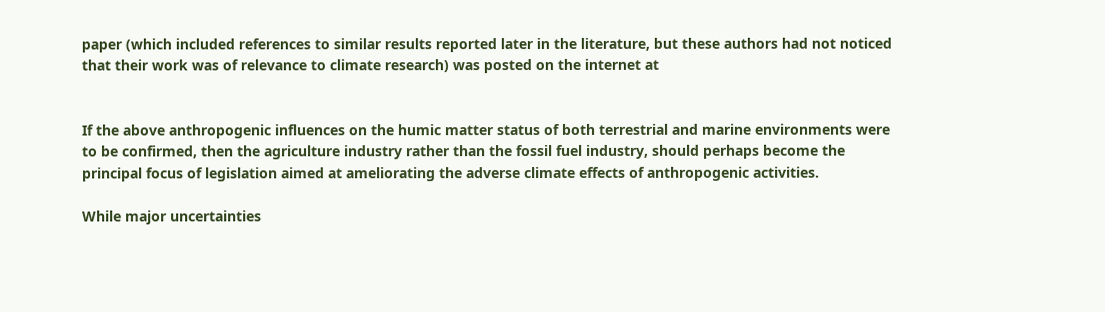paper (which included references to similar results reported later in the literature, but these authors had not noticed that their work was of relevance to climate research) was posted on the internet at


If the above anthropogenic influences on the humic matter status of both terrestrial and marine environments were to be confirmed, then the agriculture industry rather than the fossil fuel industry, should perhaps become the principal focus of legislation aimed at ameliorating the adverse climate effects of anthropogenic activities.

While major uncertainties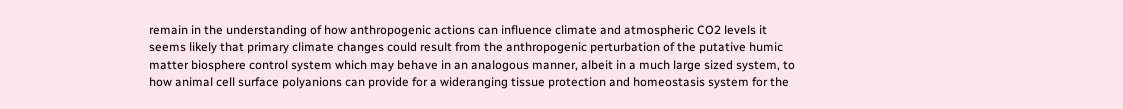remain in the understanding of how anthropogenic actions can influence climate and atmospheric CO2 levels it seems likely that primary climate changes could result from the anthropogenic perturbation of the putative humic matter biosphere control system which may behave in an analogous manner, albeit in a much large sized system, to how animal cell surface polyanions can provide for a wideranging tissue protection and homeostasis system for the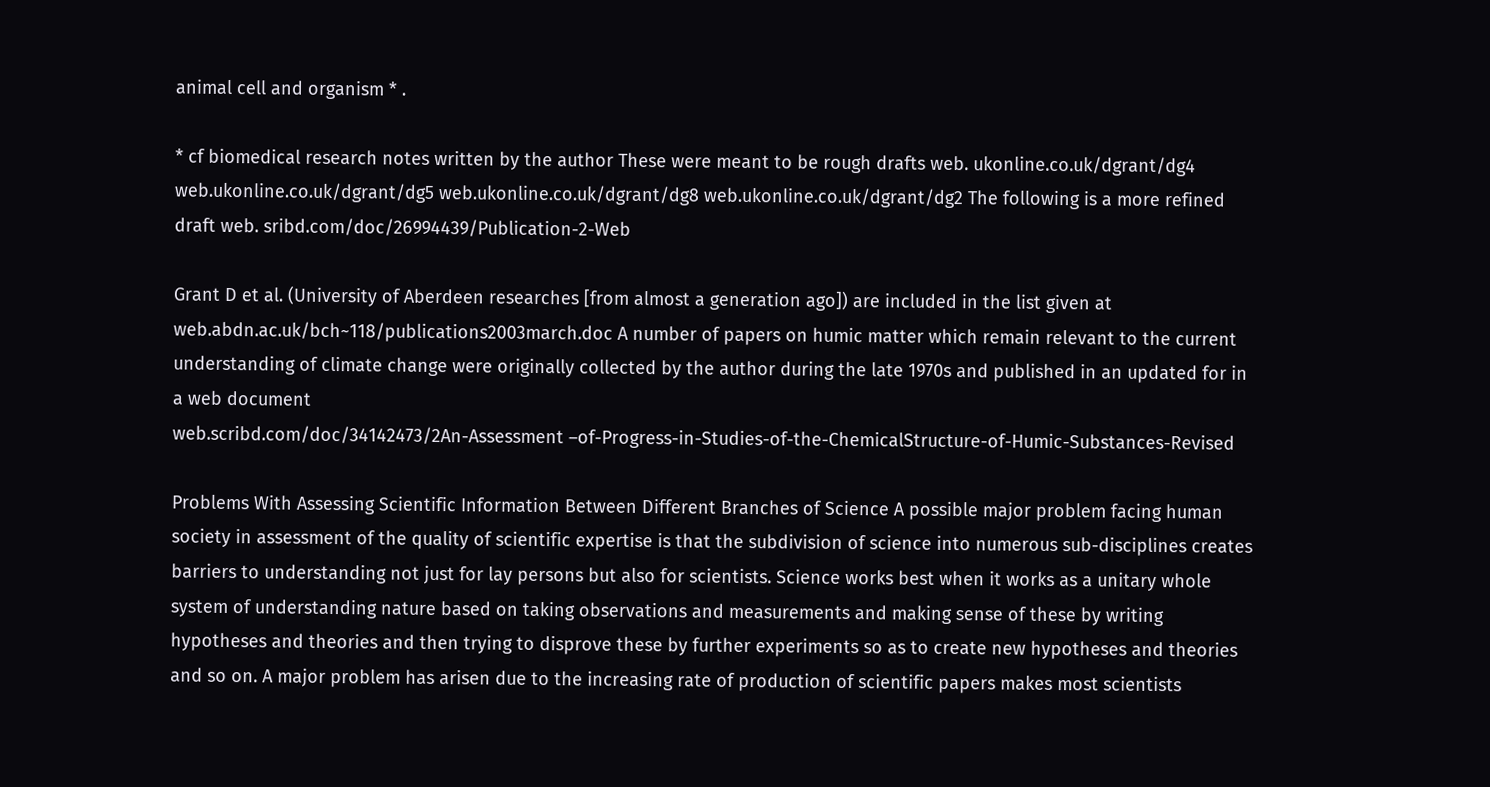animal cell and organism * .

* cf biomedical research notes written by the author These were meant to be rough drafts web. ukonline.co.uk/dgrant/dg4 web.ukonline.co.uk/dgrant/dg5 web.ukonline.co.uk/dgrant/dg8 web.ukonline.co.uk/dgrant/dg2 The following is a more refined draft web. sribd.com/doc/26994439/Publication-2-Web

Grant D et al. (University of Aberdeen researches [from almost a generation ago]) are included in the list given at web.abdn.ac.uk/bch~118/publications2003march.doc A number of papers on humic matter which remain relevant to the current understanding of climate change were originally collected by the author during the late 1970s and published in an updated for in a web document
web.scribd.com/doc/34142473/2An-Assessment –of-Progress-in-Studies-of-the-ChemicalStructure-of-Humic-Substances-Revised

Problems With Assessing Scientific Information Between Different Branches of Science A possible major problem facing human society in assessment of the quality of scientific expertise is that the subdivision of science into numerous sub-disciplines creates barriers to understanding not just for lay persons but also for scientists. Science works best when it works as a unitary whole system of understanding nature based on taking observations and measurements and making sense of these by writing hypotheses and theories and then trying to disprove these by further experiments so as to create new hypotheses and theories and so on. A major problem has arisen due to the increasing rate of production of scientific papers makes most scientists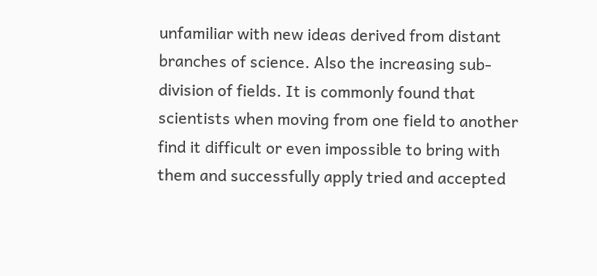unfamiliar with new ideas derived from distant branches of science. Also the increasing sub-division of fields. It is commonly found that scientists when moving from one field to another find it difficult or even impossible to bring with them and successfully apply tried and accepted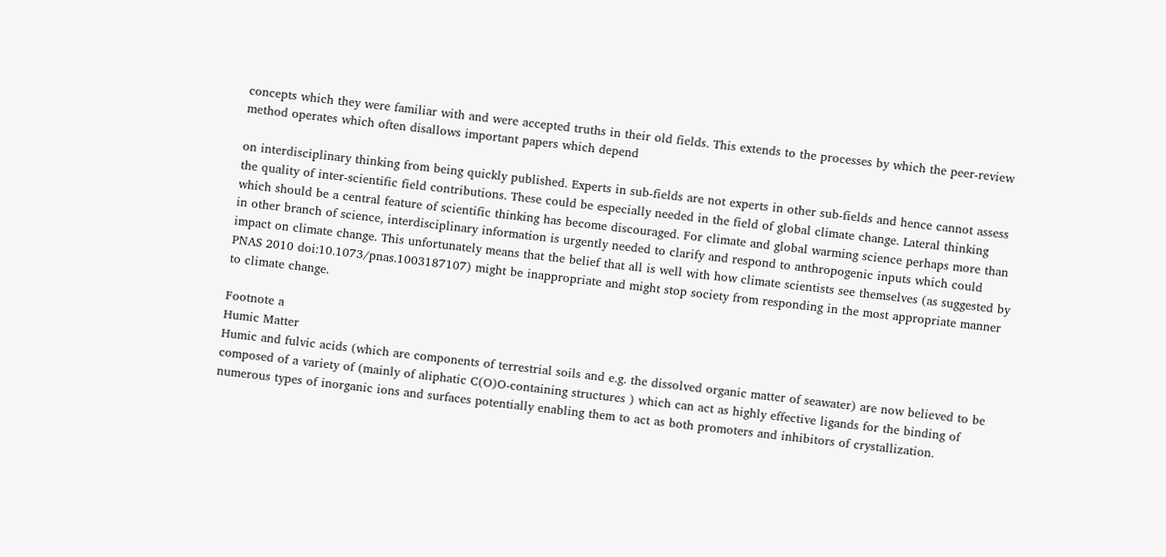concepts which they were familiar with and were accepted truths in their old fields. This extends to the processes by which the peer-review method operates which often disallows important papers which depend

on interdisciplinary thinking from being quickly published. Experts in sub-fields are not experts in other sub-fields and hence cannot assess the quality of inter-scientific field contributions. These could be especially needed in the field of global climate change. Lateral thinking which should be a central feature of scientific thinking has become discouraged. For climate and global warming science perhaps more than in other branch of science, interdisciplinary information is urgently needed to clarify and respond to anthropogenic inputs which could impact on climate change. This unfortunately means that the belief that all is well with how climate scientists see themselves (as suggested by PNAS 2010 doi:10.1073/pnas.1003187107) might be inappropriate and might stop society from responding in the most appropriate manner to climate change.

Footnote a
Humic Matter
Humic and fulvic acids (which are components of terrestrial soils and e.g. the dissolved organic matter of seawater) are now believed to be composed of a variety of (mainly of aliphatic C(O)O-containing structures ) which can act as highly effective ligands for the binding of numerous types of inorganic ions and surfaces potentially enabling them to act as both promoters and inhibitors of crystallization.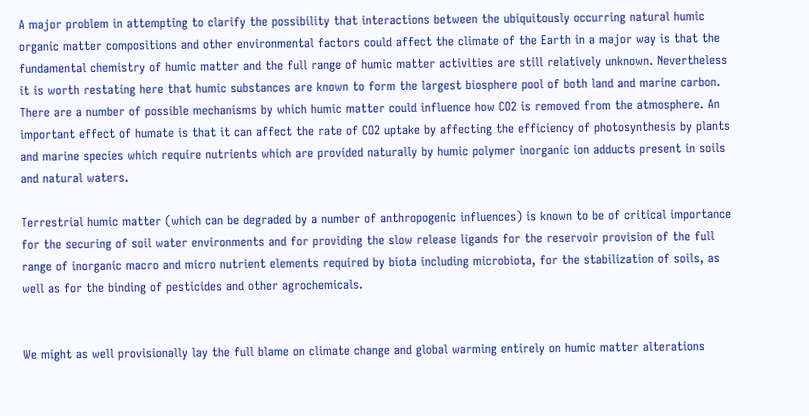A major problem in attempting to clarify the possibility that interactions between the ubiquitously occurring natural humic organic matter compositions and other environmental factors could affect the climate of the Earth in a major way is that the fundamental chemistry of humic matter and the full range of humic matter activities are still relatively unknown. Nevertheless it is worth restating here that humic substances are known to form the largest biosphere pool of both land and marine carbon.
There are a number of possible mechanisms by which humic matter could influence how CO2 is removed from the atmosphere. An important effect of humate is that it can affect the rate of CO2 uptake by affecting the efficiency of photosynthesis by plants and marine species which require nutrients which are provided naturally by humic polymer inorganic ion adducts present in soils and natural waters.

Terrestrial humic matter (which can be degraded by a number of anthropogenic influences) is known to be of critical importance for the securing of soil water environments and for providing the slow release ligands for the reservoir provision of the full range of inorganic macro and micro nutrient elements required by biota including microbiota, for the stabilization of soils, as well as for the binding of pesticides and other agrochemicals.


We might as well provisionally lay the full blame on climate change and global warming entirely on humic matter alterations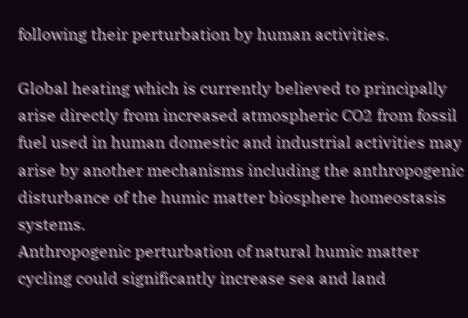following their perturbation by human activities.

Global heating which is currently believed to principally arise directly from increased atmospheric CO2 from fossil fuel used in human domestic and industrial activities may arise by another mechanisms including the anthropogenic disturbance of the humic matter biosphere homeostasis systems.
Anthropogenic perturbation of natural humic matter cycling could significantly increase sea and land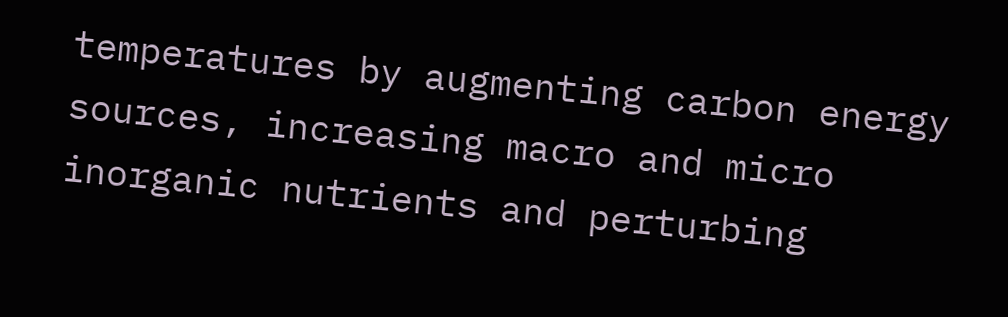temperatures by augmenting carbon energy sources, increasing macro and micro inorganic nutrients and perturbing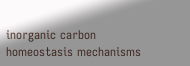inorganic carbon homeostasis mechanisms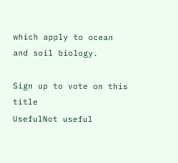which apply to ocean and soil biology.

Sign up to vote on this title
UsefulNot useful